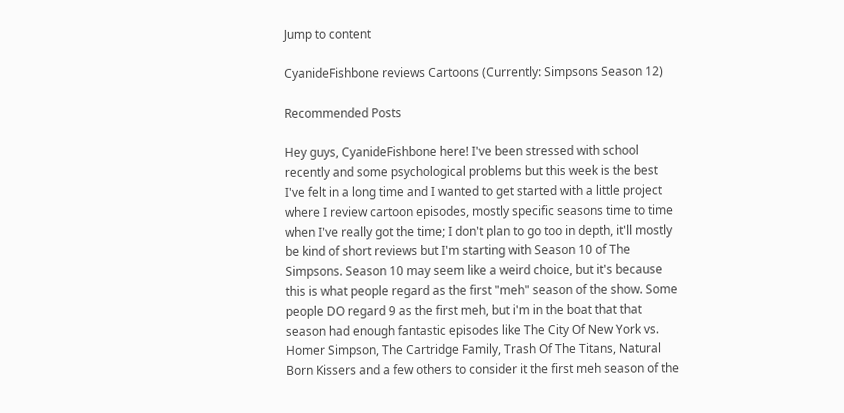Jump to content

CyanideFishbone reviews Cartoons (Currently: Simpsons Season 12)

Recommended Posts

Hey guys, CyanideFishbone here! I've been stressed with school recently and some psychological problems but this week is the best I've felt in a long time and I wanted to get started with a little project where I review cartoon episodes, mostly specific seasons time to time when I've really got the time; I don't plan to go too in depth, it'll mostly be kind of short reviews but I'm starting with Season 10 of The Simpsons. Season 10 may seem like a weird choice, but it's because this is what people regard as the first "meh" season of the show. Some people DO regard 9 as the first meh, but i'm in the boat that that season had enough fantastic episodes like The City Of New York vs. Homer Simpson, The Cartridge Family, Trash Of The Titans, Natural Born Kissers and a few others to consider it the first meh season of the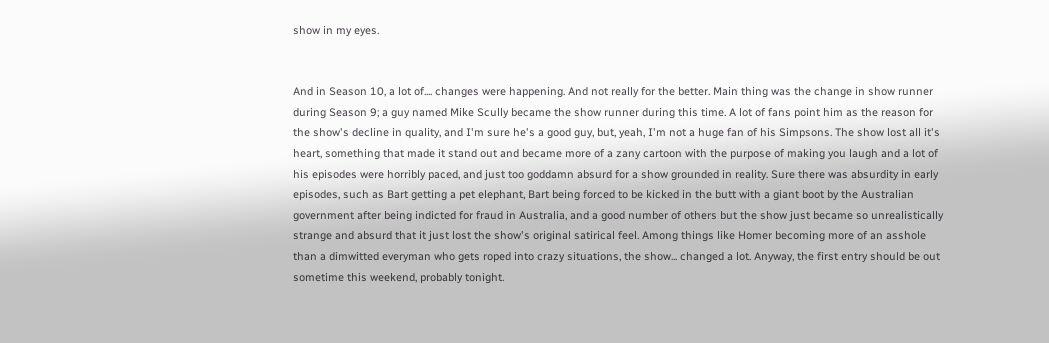show in my eyes.


And in Season 10, a lot of.... changes were happening. And not really for the better. Main thing was the change in show runner during Season 9; a guy named Mike Scully became the show runner during this time. A lot of fans point him as the reason for the show's decline in quality, and I'm sure he's a good guy, but, yeah, I'm not a huge fan of his Simpsons. The show lost all it's heart, something that made it stand out and became more of a zany cartoon with the purpose of making you laugh and a lot of his episodes were horribly paced, and just too goddamn absurd for a show grounded in reality. Sure there was absurdity in early episodes, such as Bart getting a pet elephant, Bart being forced to be kicked in the butt with a giant boot by the Australian government after being indicted for fraud in Australia, and a good number of others but the show just became so unrealistically strange and absurd that it just lost the show's original satirical feel. Among things like Homer becoming more of an asshole than a dimwitted everyman who gets roped into crazy situations, the show... changed a lot. Anyway, the first entry should be out sometime this weekend, probably tonight.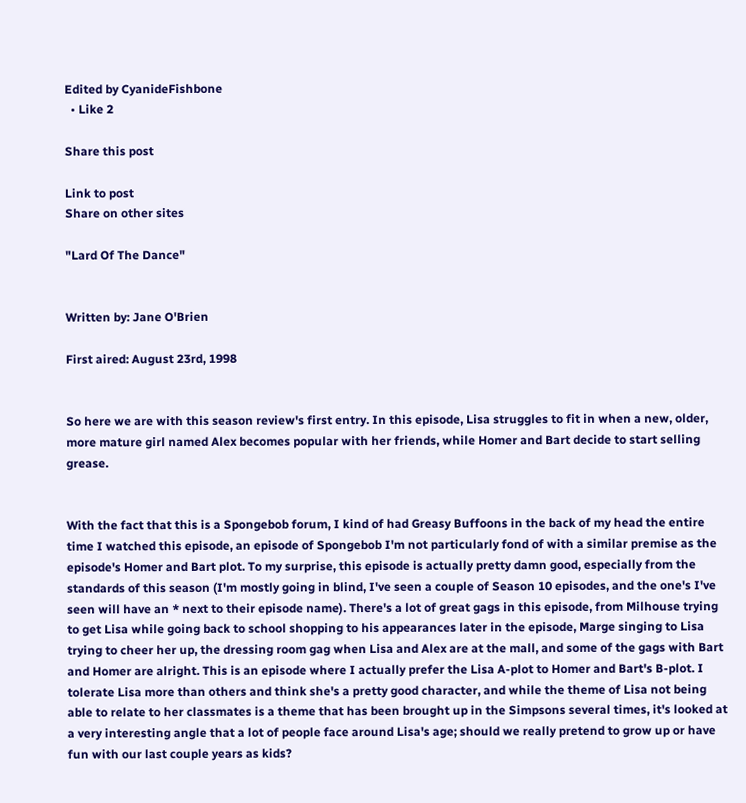Edited by CyanideFishbone
  • Like 2

Share this post

Link to post
Share on other sites

"Lard Of The Dance"


Written by: Jane O'Brien

First aired: August 23rd, 1998


So here we are with this season review's first entry. In this episode, Lisa struggles to fit in when a new, older, more mature girl named Alex becomes popular with her friends, while Homer and Bart decide to start selling grease.


With the fact that this is a Spongebob forum, I kind of had Greasy Buffoons in the back of my head the entire time I watched this episode, an episode of Spongebob I'm not particularly fond of with a similar premise as the episode's Homer and Bart plot. To my surprise, this episode is actually pretty damn good, especially from the standards of this season (I'm mostly going in blind, I've seen a couple of Season 10 episodes, and the one's I've seen will have an * next to their episode name). There's a lot of great gags in this episode, from Milhouse trying to get Lisa while going back to school shopping to his appearances later in the episode, Marge singing to Lisa trying to cheer her up, the dressing room gag when Lisa and Alex are at the mall, and some of the gags with Bart and Homer are alright. This is an episode where I actually prefer the Lisa A-plot to Homer and Bart's B-plot. I tolerate Lisa more than others and think she's a pretty good character, and while the theme of Lisa not being able to relate to her classmates is a theme that has been brought up in the Simpsons several times, it's looked at a very interesting angle that a lot of people face around Lisa's age; should we really pretend to grow up or have fun with our last couple years as kids?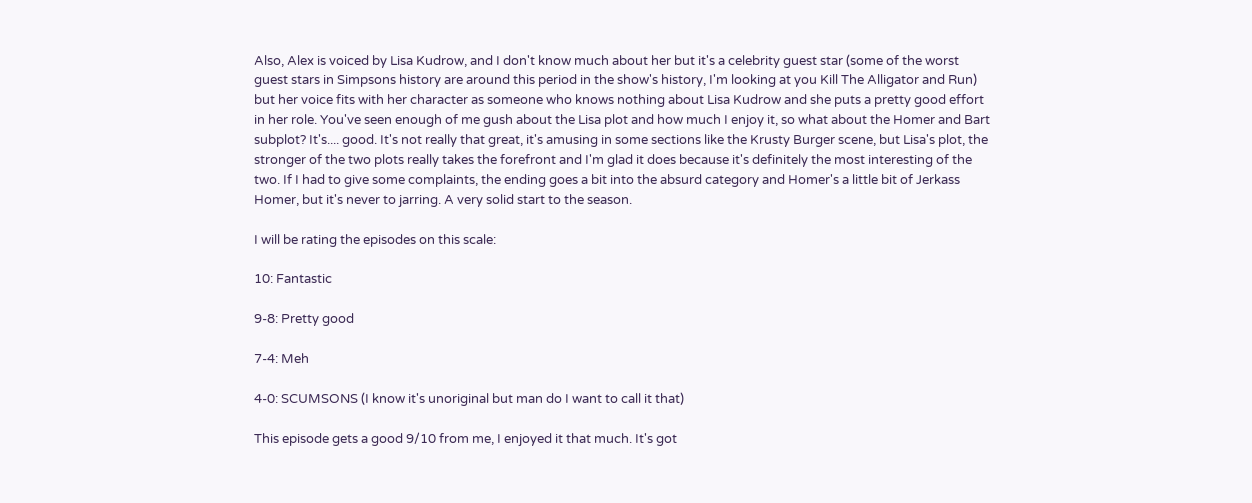Also, Alex is voiced by Lisa Kudrow, and I don't know much about her but it's a celebrity guest star (some of the worst guest stars in Simpsons history are around this period in the show's history, I'm looking at you Kill The Alligator and Run) but her voice fits with her character as someone who knows nothing about Lisa Kudrow and she puts a pretty good effort in her role. You've seen enough of me gush about the Lisa plot and how much I enjoy it, so what about the Homer and Bart subplot? It's.... good. It's not really that great, it's amusing in some sections like the Krusty Burger scene, but Lisa's plot, the stronger of the two plots really takes the forefront and I'm glad it does because it's definitely the most interesting of the two. If I had to give some complaints, the ending goes a bit into the absurd category and Homer's a little bit of Jerkass Homer, but it's never to jarring. A very solid start to the season.

I will be rating the episodes on this scale:

10: Fantastic

9-8: Pretty good

7-4: Meh

4-0: SCUMSONS (I know it's unoriginal but man do I want to call it that)

This episode gets a good 9/10 from me, I enjoyed it that much. It's got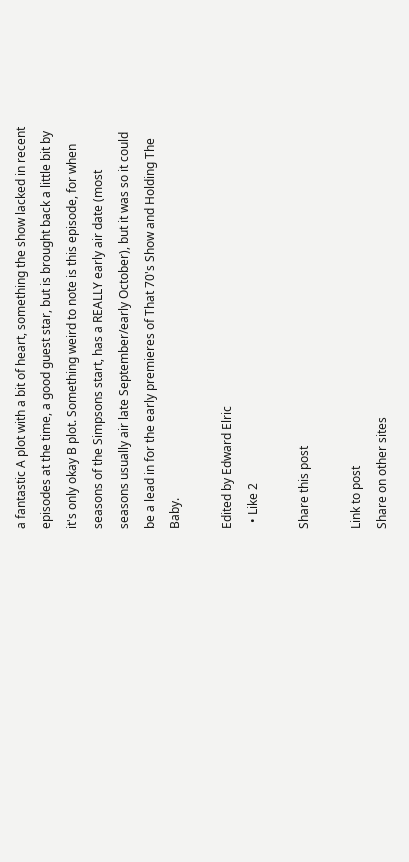a fantastic A plot with a bit of heart, something the show lacked in recent episodes at the time, a good guest star, but is brought back a little bit by it's only okay B plot. Something weird to note is this episode, for when seasons of the Simpsons start, has a REALLY early air date (most seasons usually air late September/early October), but it was so it could be a lead in for the early premieres of That 70's Show and Holding The Baby.

Edited by Edward Elric
  • Like 2

Share this post

Link to post
Share on other sites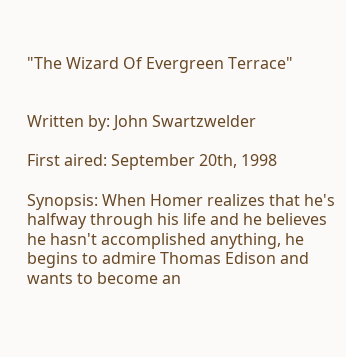"The Wizard Of Evergreen Terrace"


Written by: John Swartzwelder

First aired: September 20th, 1998

Synopsis: When Homer realizes that he's halfway through his life and he believes he hasn't accomplished anything, he begins to admire Thomas Edison and wants to become an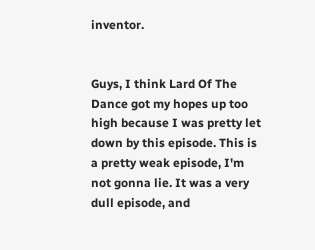inventor.


Guys, I think Lard Of The Dance got my hopes up too high because I was pretty let down by this episode. This is a pretty weak episode, I'm not gonna lie. It was a very dull episode, and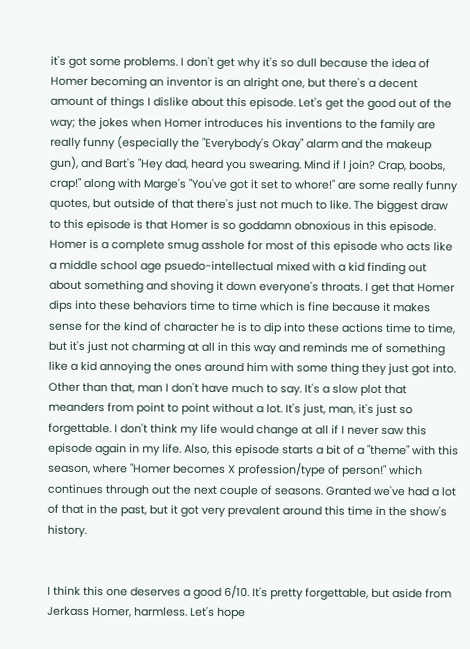it's got some problems. I don't get why it's so dull because the idea of Homer becoming an inventor is an alright one, but there's a decent amount of things I dislike about this episode. Let's get the good out of the way; the jokes when Homer introduces his inventions to the family are really funny (especially the "Everybody's Okay" alarm and the makeup gun), and Bart's "Hey dad, heard you swearing. Mind if I join? Crap, boobs, crap!" along with Marge's "You've got it set to whore!" are some really funny quotes, but outside of that there's just not much to like. The biggest draw to this episode is that Homer is so goddamn obnoxious in this episode. Homer is a complete smug asshole for most of this episode who acts like a middle school age psuedo-intellectual mixed with a kid finding out about something and shoving it down everyone's throats. I get that Homer dips into these behaviors time to time which is fine because it makes sense for the kind of character he is to dip into these actions time to time, but it's just not charming at all in this way and reminds me of something like a kid annoying the ones around him with some thing they just got into. Other than that, man I don't have much to say. It's a slow plot that meanders from point to point without a lot. It's just, man, it's just so forgettable. I don't think my life would change at all if I never saw this episode again in my life. Also, this episode starts a bit of a "theme" with this season, where "Homer becomes X profession/type of person!" which continues through out the next couple of seasons. Granted we've had a lot of that in the past, but it got very prevalent around this time in the show's history.


I think this one deserves a good 6/10. It's pretty forgettable, but aside from Jerkass Homer, harmless. Let's hope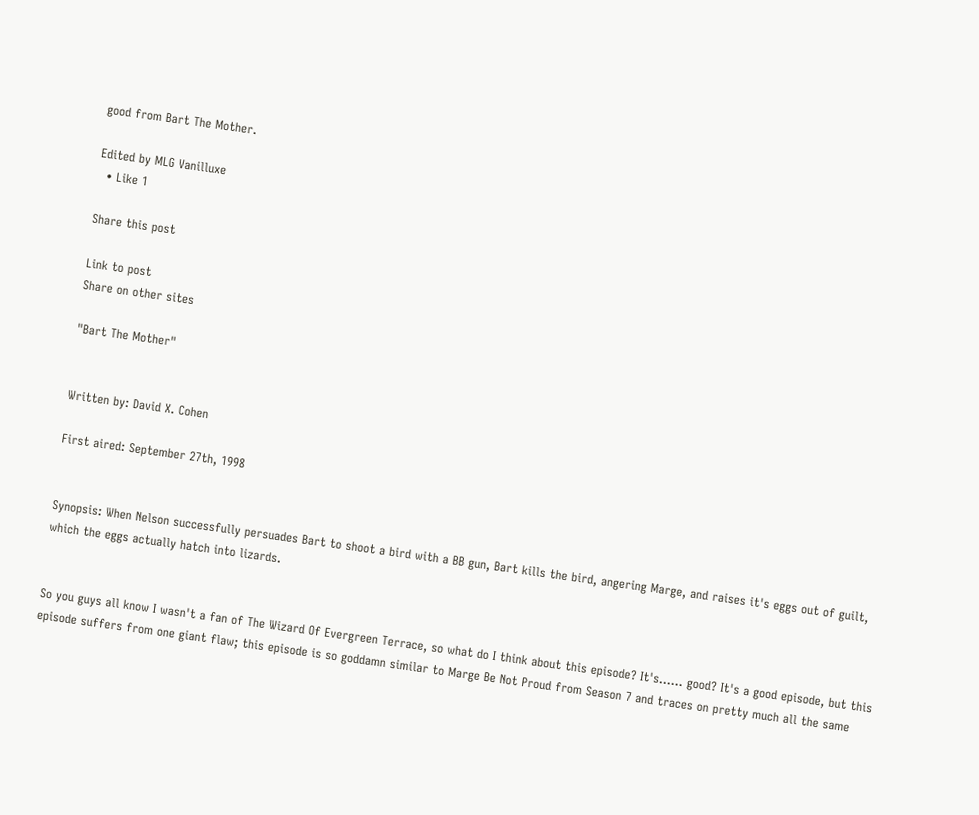good from Bart The Mother.

Edited by MLG Vanilluxe
  • Like 1

Share this post

Link to post
Share on other sites

"Bart The Mother"


Written by: David X. Cohen

First aired: September 27th, 1998


Synopsis: When Nelson successfully persuades Bart to shoot a bird with a BB gun, Bart kills the bird, angering Marge, and raises it's eggs out of guilt, which the eggs actually hatch into lizards.


So you guys all know I wasn't a fan of The Wizard Of Evergreen Terrace, so what do I think about this episode? It's...... good? It's a good episode, but this episode suffers from one giant flaw; this episode is so goddamn similar to Marge Be Not Proud from Season 7 and traces on pretty much all the same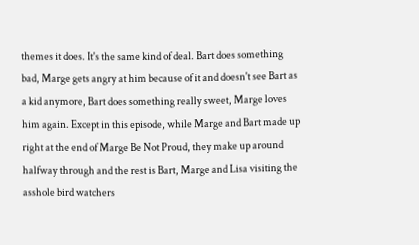themes it does. It's the same kind of deal. Bart does something bad, Marge gets angry at him because of it and doesn't see Bart as a kid anymore, Bart does something really sweet, Marge loves him again. Except in this episode, while Marge and Bart made up right at the end of Marge Be Not Proud, they make up around halfway through and the rest is Bart, Marge and Lisa visiting the asshole bird watchers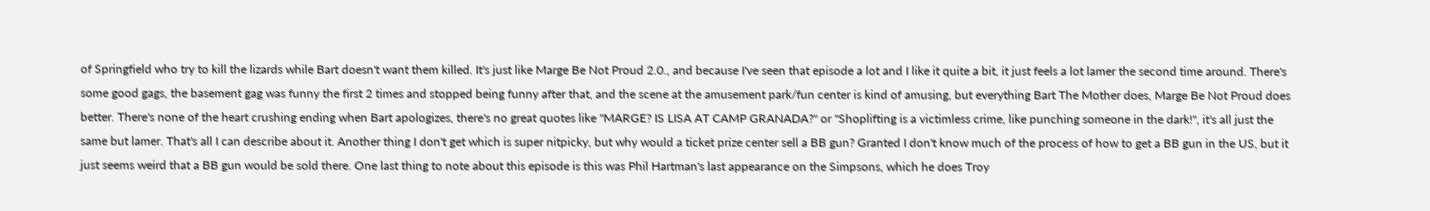of Springfield who try to kill the lizards while Bart doesn't want them killed. It's just like Marge Be Not Proud 2.0., and because I've seen that episode a lot and I like it quite a bit, it just feels a lot lamer the second time around. There's some good gags, the basement gag was funny the first 2 times and stopped being funny after that, and the scene at the amusement park/fun center is kind of amusing, but everything Bart The Mother does, Marge Be Not Proud does better. There's none of the heart crushing ending when Bart apologizes, there's no great quotes like "MARGE? IS LISA AT CAMP GRANADA?" or "Shoplifting is a victimless crime, like punching someone in the dark!", it's all just the same but lamer. That's all I can describe about it. Another thing I don't get which is super nitpicky, but why would a ticket prize center sell a BB gun? Granted I don't know much of the process of how to get a BB gun in the US, but it just seems weird that a BB gun would be sold there. One last thing to note about this episode is this was Phil Hartman's last appearance on the Simpsons, which he does Troy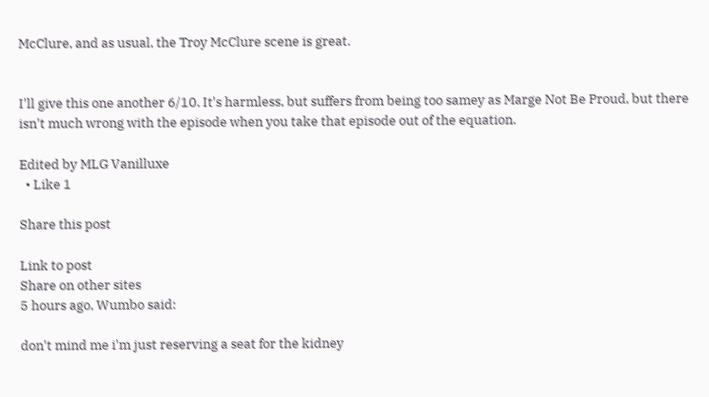McClure, and as usual, the Troy McClure scene is great.


I'll give this one another 6/10. It's harmless, but suffers from being too samey as Marge Not Be Proud, but there isn't much wrong with the episode when you take that episode out of the equation.

Edited by MLG Vanilluxe
  • Like 1

Share this post

Link to post
Share on other sites
5 hours ago, Wumbo said:

don't mind me i'm just reserving a seat for the kidney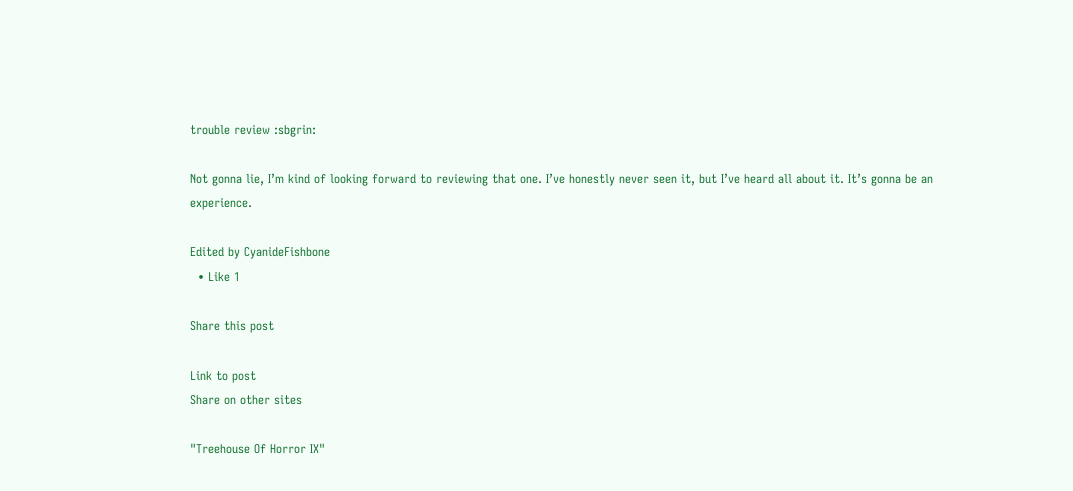trouble review :sbgrin:

Not gonna lie, I’m kind of looking forward to reviewing that one. I’ve honestly never seen it, but I’ve heard all about it. It’s gonna be an experience.

Edited by CyanideFishbone
  • Like 1

Share this post

Link to post
Share on other sites

"Treehouse Of Horror IX"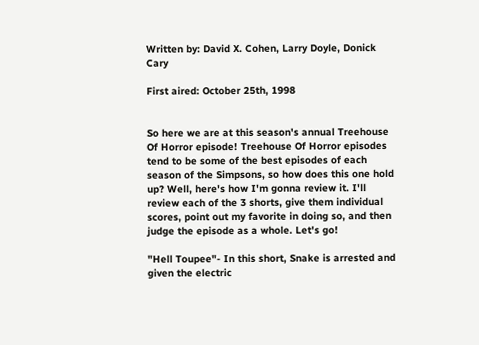Written by: David X. Cohen, Larry Doyle, Donick Cary

First aired: October 25th, 1998


So here we are at this season's annual Treehouse Of Horror episode! Treehouse Of Horror episodes tend to be some of the best episodes of each season of the Simpsons, so how does this one hold up? Well, here's how I'm gonna review it. I'll review each of the 3 shorts, give them individual scores, point out my favorite in doing so, and then judge the episode as a whole. Let's go!

"Hell Toupee"- In this short, Snake is arrested and given the electric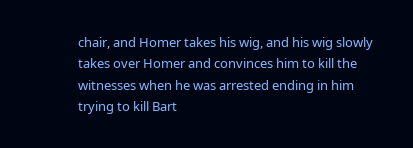chair, and Homer takes his wig, and his wig slowly takes over Homer and convinces him to kill the witnesses when he was arrested ending in him trying to kill Bart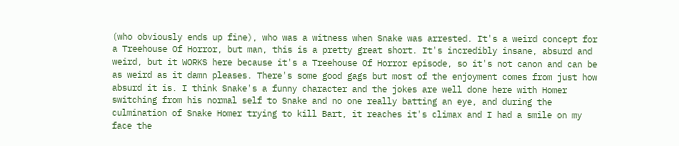(who obviously ends up fine), who was a witness when Snake was arrested. It's a weird concept for a Treehouse Of Horror, but man, this is a pretty great short. It's incredibly insane, absurd and weird, but it WORKS here because it's a Treehouse Of Horror episode, so it's not canon and can be as weird as it damn pleases. There's some good gags but most of the enjoyment comes from just how absurd it is. I think Snake's a funny character and the jokes are well done here with Homer switching from his normal self to Snake and no one really batting an eye, and during the culmination of Snake Homer trying to kill Bart, it reaches it's climax and I had a smile on my face the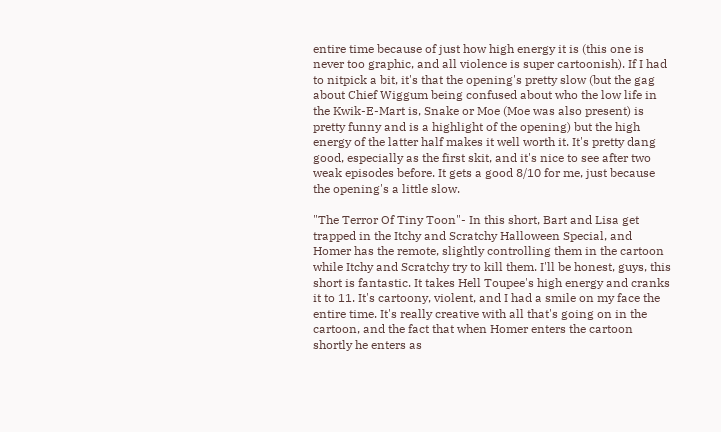entire time because of just how high energy it is (this one is never too graphic, and all violence is super cartoonish). If I had to nitpick a bit, it's that the opening's pretty slow (but the gag about Chief Wiggum being confused about who the low life in the Kwik-E-Mart is, Snake or Moe (Moe was also present) is pretty funny and is a highlight of the opening) but the high energy of the latter half makes it well worth it. It's pretty dang good, especially as the first skit, and it's nice to see after two weak episodes before. It gets a good 8/10 for me, just because the opening's a little slow.

"The Terror Of Tiny Toon"- In this short, Bart and Lisa get trapped in the Itchy and Scratchy Halloween Special, and Homer has the remote, slightly controlling them in the cartoon while Itchy and Scratchy try to kill them. I'll be honest, guys, this short is fantastic. It takes Hell Toupee's high energy and cranks it to 11. It's cartoony, violent, and I had a smile on my face the entire time. It's really creative with all that's going on in the cartoon, and the fact that when Homer enters the cartoon shortly he enters as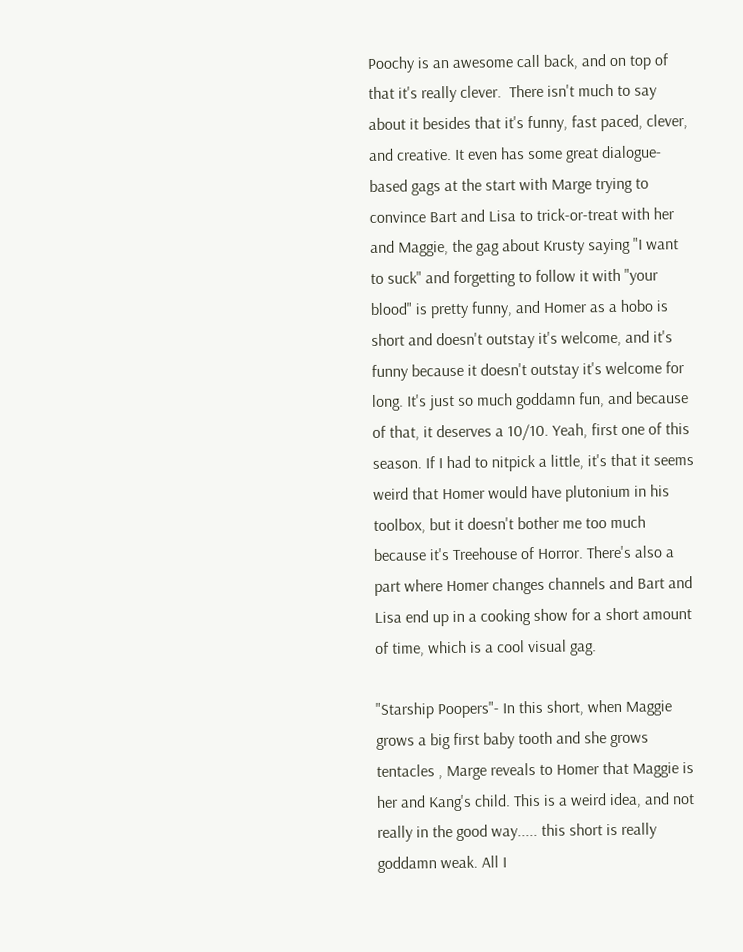Poochy is an awesome call back, and on top of that it's really clever.  There isn't much to say about it besides that it's funny, fast paced, clever, and creative. It even has some great dialogue-based gags at the start with Marge trying to convince Bart and Lisa to trick-or-treat with her and Maggie, the gag about Krusty saying "I want to suck" and forgetting to follow it with "your blood" is pretty funny, and Homer as a hobo is short and doesn't outstay it's welcome, and it's funny because it doesn't outstay it's welcome for long. It's just so much goddamn fun, and because of that, it deserves a 10/10. Yeah, first one of this season. If I had to nitpick a little, it's that it seems weird that Homer would have plutonium in his toolbox, but it doesn't bother me too much because it's Treehouse of Horror. There's also a part where Homer changes channels and Bart and Lisa end up in a cooking show for a short amount of time, which is a cool visual gag.

"Starship Poopers"- In this short, when Maggie grows a big first baby tooth and she grows tentacles , Marge reveals to Homer that Maggie is her and Kang's child. This is a weird idea, and not really in the good way..... this short is really goddamn weak. All I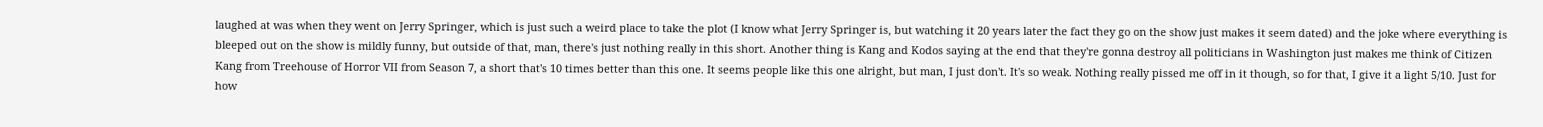laughed at was when they went on Jerry Springer, which is just such a weird place to take the plot (I know what Jerry Springer is, but watching it 20 years later the fact they go on the show just makes it seem dated) and the joke where everything is bleeped out on the show is mildly funny, but outside of that, man, there's just nothing really in this short. Another thing is Kang and Kodos saying at the end that they're gonna destroy all politicians in Washington just makes me think of Citizen Kang from Treehouse of Horror VII from Season 7, a short that's 10 times better than this one. It seems people like this one alright, but man, I just don't. It's so weak. Nothing really pissed me off in it though, so for that, I give it a light 5/10. Just for how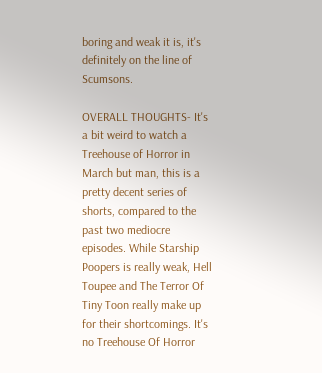boring and weak it is, it's definitely on the line of Scumsons.

OVERALL THOUGHTS- It's a bit weird to watch a Treehouse of Horror in March but man, this is a pretty decent series of shorts, compared to the past two mediocre episodes. While Starship Poopers is really weak, Hell Toupee and The Terror Of Tiny Toon really make up for their shortcomings. It's no Treehouse Of Horror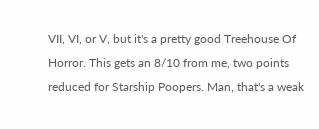VII, VI, or V, but it's a pretty good Treehouse Of Horror. This gets an 8/10 from me, two points reduced for Starship Poopers. Man, that's a weak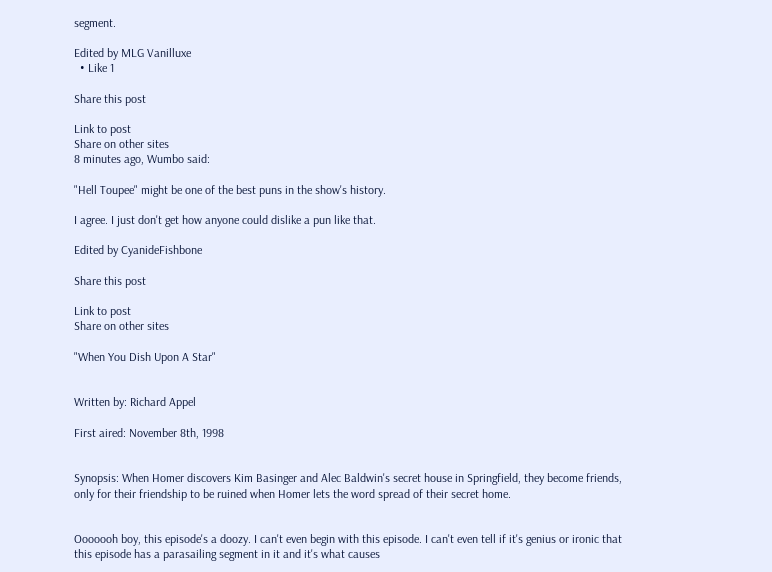segment.

Edited by MLG Vanilluxe
  • Like 1

Share this post

Link to post
Share on other sites
8 minutes ago, Wumbo said:

"Hell Toupee" might be one of the best puns in the show's history.

I agree. I just don't get how anyone could dislike a pun like that.

Edited by CyanideFishbone

Share this post

Link to post
Share on other sites

"When You Dish Upon A Star"


Written by: Richard Appel

First aired: November 8th, 1998


Synopsis: When Homer discovers Kim Basinger and Alec Baldwin's secret house in Springfield, they become friends, only for their friendship to be ruined when Homer lets the word spread of their secret home.


Ooooooh boy, this episode's a doozy. I can't even begin with this episode. I can't even tell if it's genius or ironic that this episode has a parasailing segment in it and it's what causes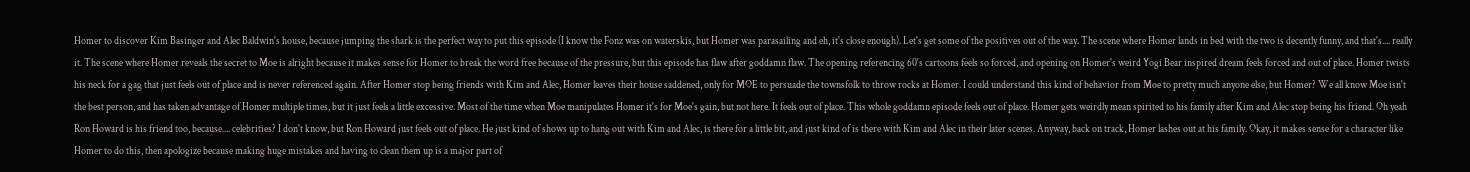Homer to discover Kim Basinger and Alec Baldwin's house, because jumping the shark is the perfect way to put this episode (I know the Fonz was on waterskis, but Homer was parasailing and eh, it's close enough). Let's get some of the positives out of the way. The scene where Homer lands in bed with the two is decently funny, and that's.... really it. The scene where Homer reveals the secret to Moe is alright because it makes sense for Homer to break the word free because of the pressure, but this episode has flaw after goddamn flaw. The opening referencing 60's cartoons feels so forced, and opening on Homer's weird Yogi Bear inspired dream feels forced and out of place. Homer twists his neck for a gag that just feels out of place and is never referenced again. After Homer stop being friends with Kim and Alec, Homer leaves their house saddened, only for MOE to persuade the townsfolk to throw rocks at Homer. I could understand this kind of behavior from Moe to pretty much anyone else, but Homer? We all know Moe isn't the best person, and has taken advantage of Homer multiple times, but it just feels a little excessive. Most of the time when Moe manipulates Homer it's for Moe's gain, but not here. It feels out of place. This whole goddamn episode feels out of place. Homer gets weirdly mean spirited to his family after Kim and Alec stop being his friend. Oh yeah Ron Howard is his friend too, because.... celebrities? I don't know, but Ron Howard just feels out of place. He just kind of shows up to hang out with Kim and Alec, is there for a little bit, and just kind of is there with Kim and Alec in their later scenes. Anyway, back on track, Homer lashes out at his family. Okay, it makes sense for a character like Homer to do this, then apologize because making huge mistakes and having to clean them up is a major part of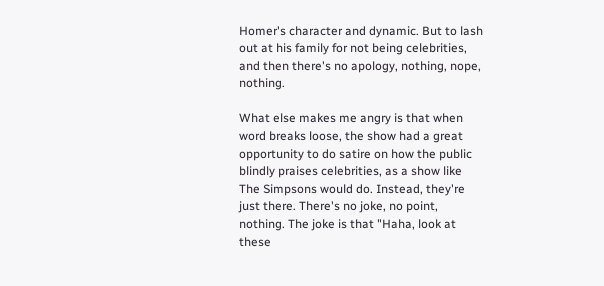Homer's character and dynamic. But to lash out at his family for not being celebrities, and then there's no apology, nothing, nope, nothing.

What else makes me angry is that when word breaks loose, the show had a great opportunity to do satire on how the public blindly praises celebrities, as a show like The Simpsons would do. Instead, they're just there. There's no joke, no point, nothing. The joke is that "Haha, look at these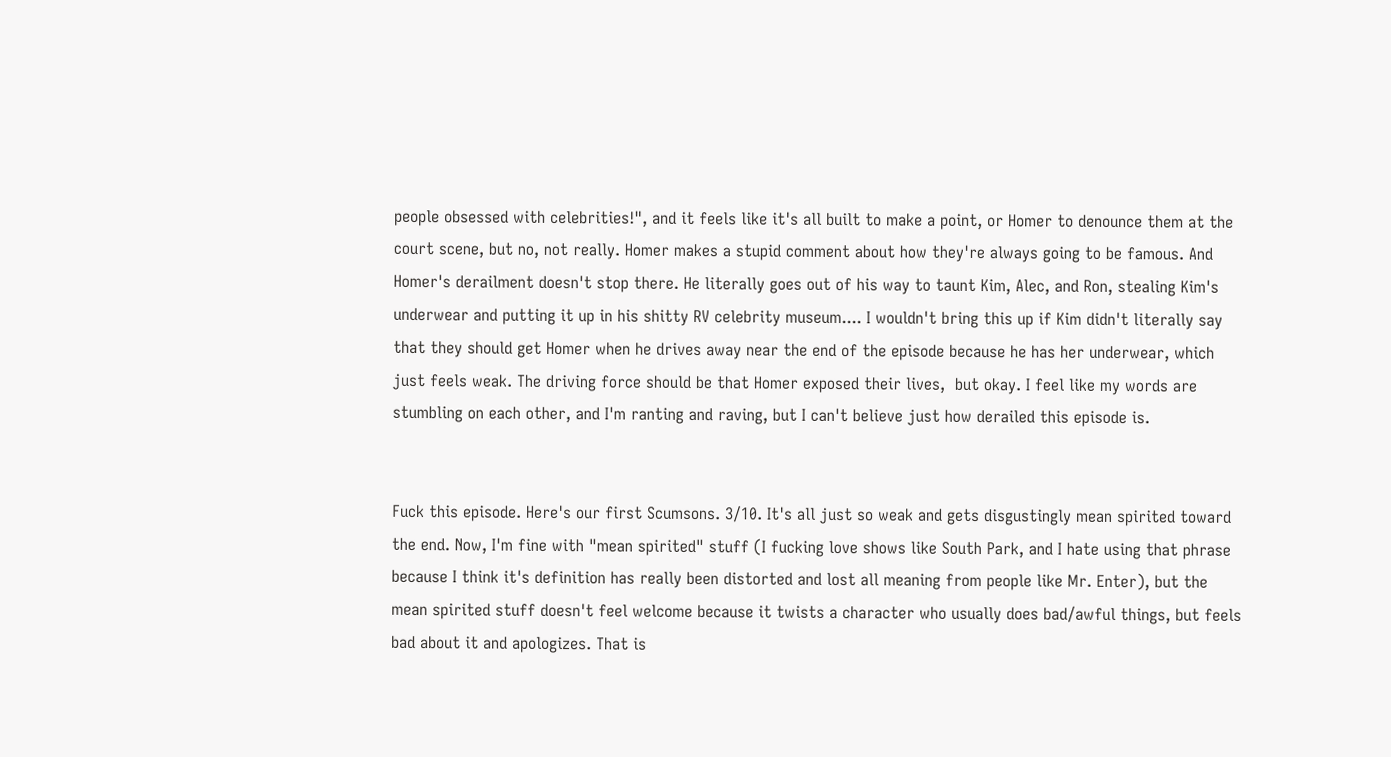people obsessed with celebrities!", and it feels like it's all built to make a point, or Homer to denounce them at the court scene, but no, not really. Homer makes a stupid comment about how they're always going to be famous. And Homer's derailment doesn't stop there. He literally goes out of his way to taunt Kim, Alec, and Ron, stealing Kim's underwear and putting it up in his shitty RV celebrity museum.... I wouldn't bring this up if Kim didn't literally say that they should get Homer when he drives away near the end of the episode because he has her underwear, which just feels weak. The driving force should be that Homer exposed their lives,  but okay. I feel like my words are stumbling on each other, and I'm ranting and raving, but I can't believe just how derailed this episode is.


Fuck this episode. Here's our first Scumsons. 3/10. It's all just so weak and gets disgustingly mean spirited toward the end. Now, I'm fine with "mean spirited" stuff (I fucking love shows like South Park, and I hate using that phrase because I think it's definition has really been distorted and lost all meaning from people like Mr. Enter), but the mean spirited stuff doesn't feel welcome because it twists a character who usually does bad/awful things, but feels bad about it and apologizes. That is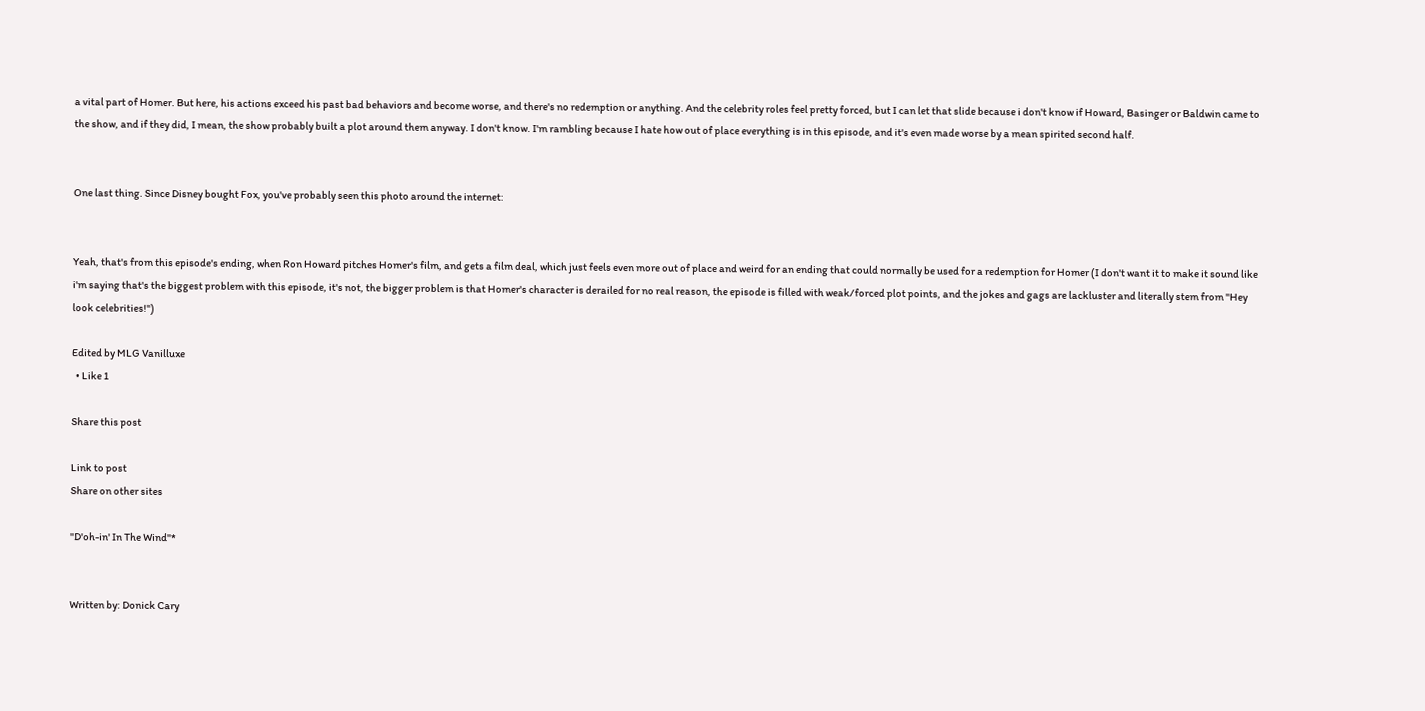a vital part of Homer. But here, his actions exceed his past bad behaviors and become worse, and there's no redemption or anything. And the celebrity roles feel pretty forced, but I can let that slide because i don't know if Howard, Basinger or Baldwin came to the show, and if they did, I mean, the show probably built a plot around them anyway. I don't know. I'm rambling because I hate how out of place everything is in this episode, and it's even made worse by a mean spirited second half.


One last thing. Since Disney bought Fox, you've probably seen this photo around the internet:


Yeah, that's from this episode's ending, when Ron Howard pitches Homer's film, and gets a film deal, which just feels even more out of place and weird for an ending that could normally be used for a redemption for Homer (I don't want it to make it sound like i'm saying that's the biggest problem with this episode, it's not, the bigger problem is that Homer's character is derailed for no real reason, the episode is filled with weak/forced plot points, and the jokes and gags are lackluster and literally stem from "Hey look celebrities!")

Edited by MLG Vanilluxe
  • Like 1

Share this post

Link to post
Share on other sites

"D'oh-in' In The Wind"*


Written by: Donick Cary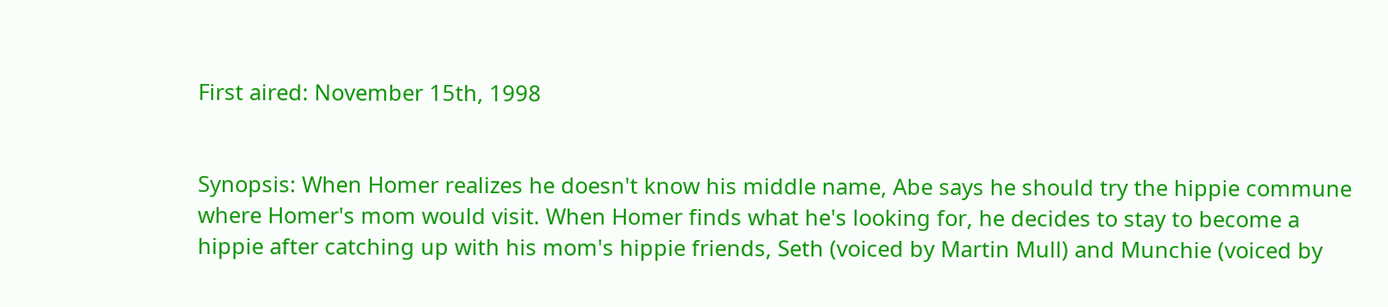First aired: November 15th, 1998


Synopsis: When Homer realizes he doesn't know his middle name, Abe says he should try the hippie commune where Homer's mom would visit. When Homer finds what he's looking for, he decides to stay to become a hippie after catching up with his mom's hippie friends, Seth (voiced by Martin Mull) and Munchie (voiced by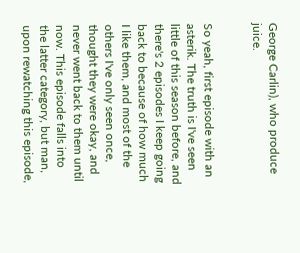George Carlin), who produce juice.


So yeah, first episode with an asterik. The truth is I've seen little of this season before, and there's 2 episodes I keep going back to because of how much I like them, and most of the others I've only seen once, thought they were okay, and never went back to them until now. This episode falls into the latter category, but man, upon rewatching this episode,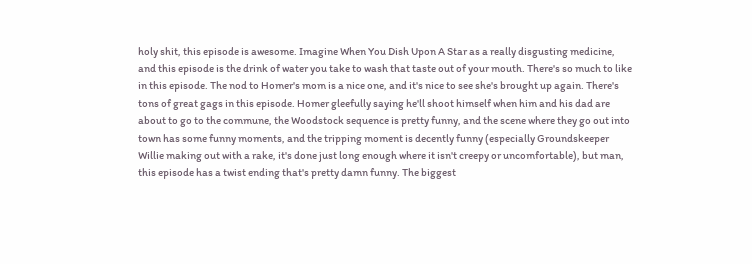holy shit, this episode is awesome. Imagine When You Dish Upon A Star as a really disgusting medicine, and this episode is the drink of water you take to wash that taste out of your mouth. There's so much to like in this episode. The nod to Homer's mom is a nice one, and it's nice to see she's brought up again. There's tons of great gags in this episode. Homer gleefully saying he'll shoot himself when him and his dad are about to go to the commune, the Woodstock sequence is pretty funny, and the scene where they go out into town has some funny moments, and the tripping moment is decently funny (especially Groundskeeper Willie making out with a rake, it's done just long enough where it isn't creepy or uncomfortable), but man, this episode has a twist ending that's pretty damn funny. The biggest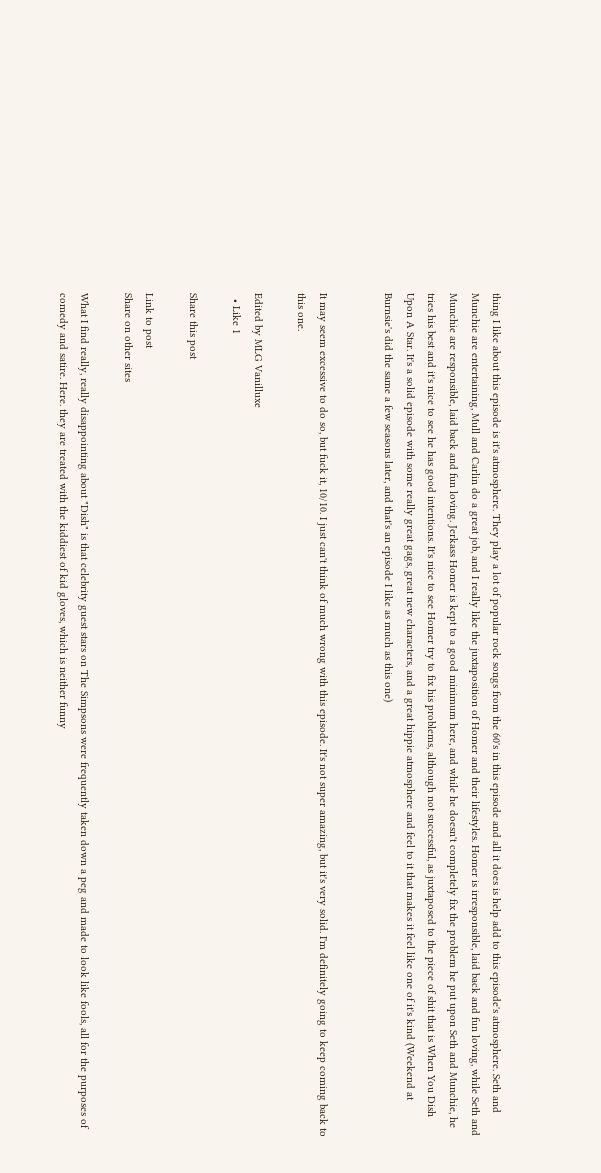thing I like about this episode is it's atmosphere. They play a lot of popular rock songs from the 60's in this episode and all it does is help add to this episode's atmosphere. Seth and Munchie are entertaining, Mull and Carlin do a great job, and I really like the juxtaposition of Homer and their lifestyles. Homer is irresponsible, laid back and fun loving, while Seth and Munchie are responsible, laid back and fun loving. Jerkass Homer is kept to a good minimum here, and while he doesn't completely fix the problem he put upon Seth and Munchie, he tries his best and it's nice to see he has good intentions. It's nice to see Homer try to fix his problems, although not successful, as juxtaposed to the piece of shit that is When You Dish Upon A Star. It's a solid episode with some really great gags, great new characters, and a great hippie atmosphere and feel to it that makes it feel like one of it's kind (Weekend at Burnsie's did the same a few seasons later, and that's an episode I like as much as this one)


It may seem excessive to do so, but fuck it, 10/10. I just can't think of much wrong with this episode. It's not super amazing, but it's very solid. I'm definitely going to keep coming back to this one.

Edited by MLG Vanilluxe
  • Like 1

Share this post

Link to post
Share on other sites

What I find really, really disappointing about "Dish" is that celebrity guest stars on The Simpsons were frequently taken down a peg and made to look like fools, all for the purposes of comedy and satire. Here. they are treated with the kiddiest of kid gloves, which is neither funny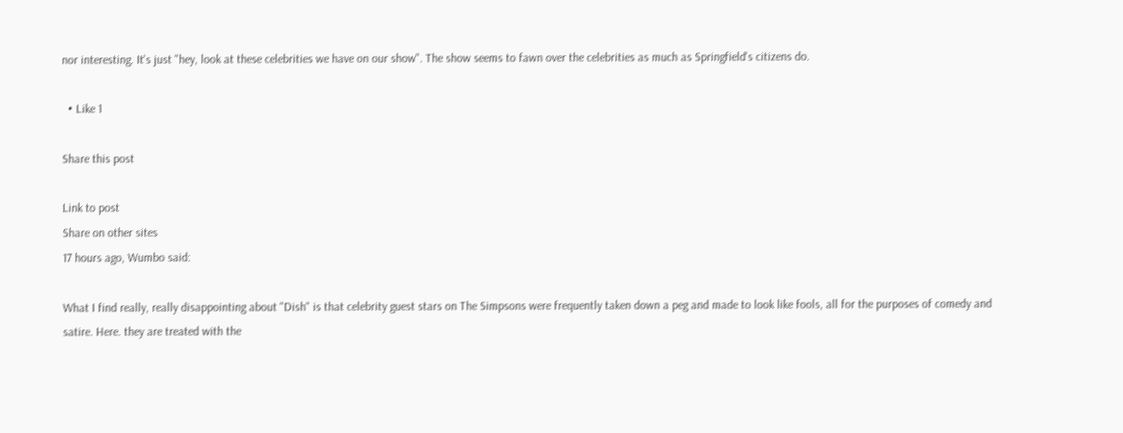nor interesting. It's just "hey, look at these celebrities we have on our show". The show seems to fawn over the celebrities as much as Springfield's citizens do.

  • Like 1

Share this post

Link to post
Share on other sites
17 hours ago, Wumbo said:

What I find really, really disappointing about "Dish" is that celebrity guest stars on The Simpsons were frequently taken down a peg and made to look like fools, all for the purposes of comedy and satire. Here. they are treated with the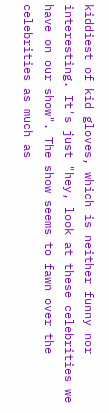kiddiest of kid gloves, which is neither funny nor interesting. It's just "hey, look at these celebrities we have on our show". The show seems to fawn over the celebrities as much as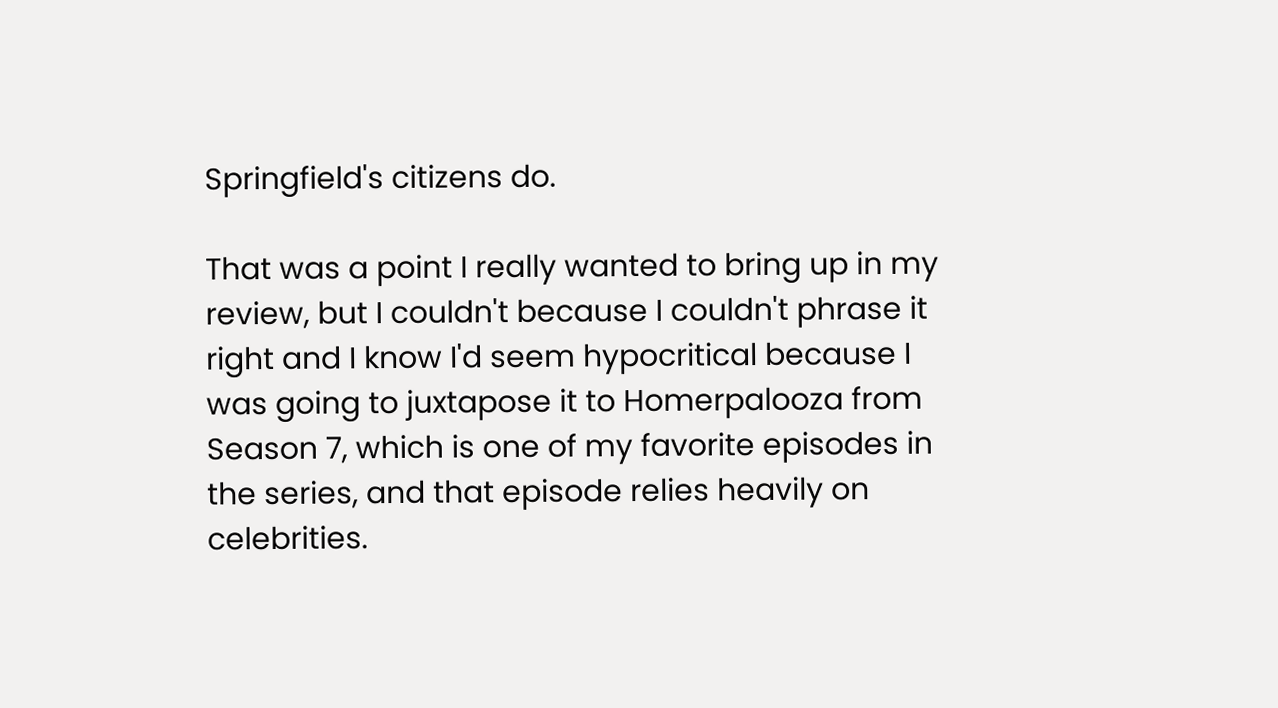Springfield's citizens do.

That was a point I really wanted to bring up in my review, but I couldn't because I couldn't phrase it right and I know I'd seem hypocritical because I was going to juxtapose it to Homerpalooza from Season 7, which is one of my favorite episodes in the series, and that episode relies heavily on celebrities.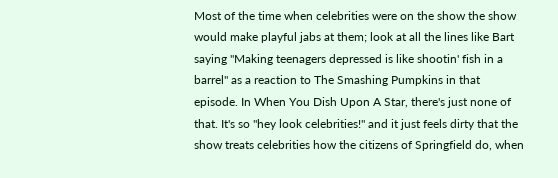Most of the time when celebrities were on the show the show would make playful jabs at them; look at all the lines like Bart saying "Making teenagers depressed is like shootin' fish in a barrel" as a reaction to The Smashing Pumpkins in that episode. In When You Dish Upon A Star, there's just none of that. It's so "hey look celebrities!" and it just feels dirty that the show treats celebrities how the citizens of Springfield do, when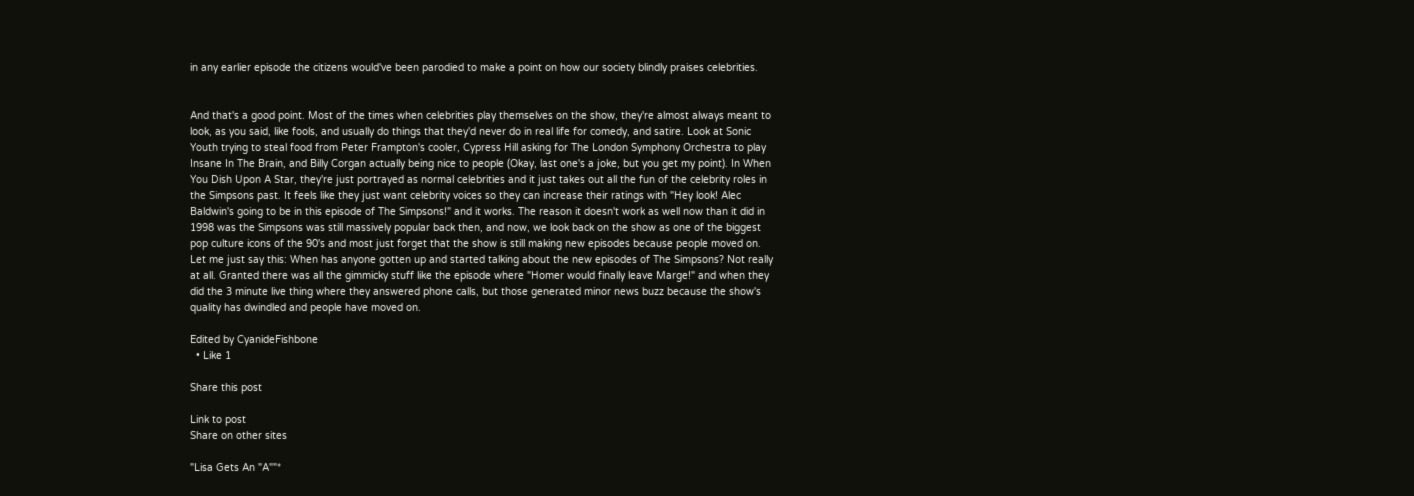in any earlier episode the citizens would've been parodied to make a point on how our society blindly praises celebrities.


And that's a good point. Most of the times when celebrities play themselves on the show, they're almost always meant to look, as you said, like fools, and usually do things that they'd never do in real life for comedy, and satire. Look at Sonic Youth trying to steal food from Peter Frampton's cooler, Cypress Hill asking for The London Symphony Orchestra to play Insane In The Brain, and Billy Corgan actually being nice to people (Okay, last one's a joke, but you get my point). In When You Dish Upon A Star, they're just portrayed as normal celebrities and it just takes out all the fun of the celebrity roles in the Simpsons past. It feels like they just want celebrity voices so they can increase their ratings with "Hey look! Alec Baldwin's going to be in this episode of The Simpsons!" and it works. The reason it doesn't work as well now than it did in 1998 was the Simpsons was still massively popular back then, and now, we look back on the show as one of the biggest pop culture icons of the 90's and most just forget that the show is still making new episodes because people moved on. Let me just say this: When has anyone gotten up and started talking about the new episodes of The Simpsons? Not really at all. Granted there was all the gimmicky stuff like the episode where "Homer would finally leave Marge!" and when they did the 3 minute live thing where they answered phone calls, but those generated minor news buzz because the show's quality has dwindled and people have moved on.

Edited by CyanideFishbone
  • Like 1

Share this post

Link to post
Share on other sites

"Lisa Gets An "A""*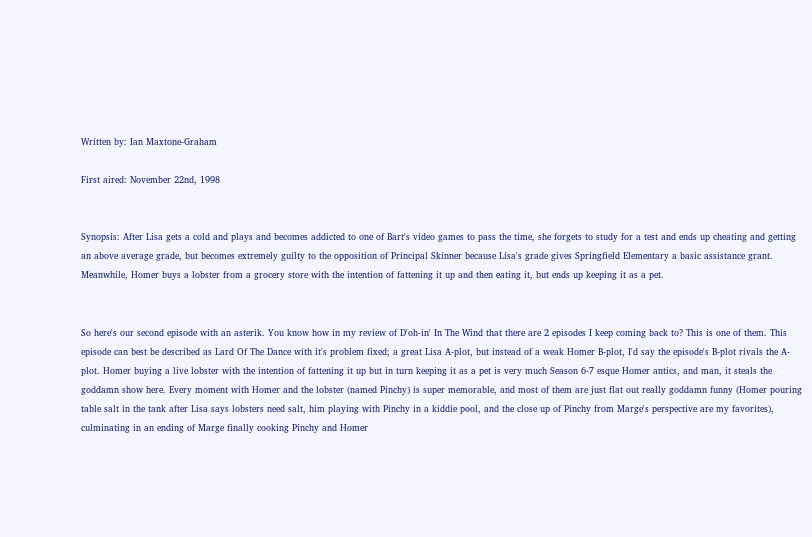Written by: Ian Maxtone-Graham

First aired: November 22nd, 1998


Synopsis: After Lisa gets a cold and plays and becomes addicted to one of Bart's video games to pass the time, she forgets to study for a test and ends up cheating and getting an above average grade, but becomes extremely guilty to the opposition of Principal Skinner because Lisa's grade gives Springfield Elementary a basic assistance grant. Meanwhile, Homer buys a lobster from a grocery store with the intention of fattening it up and then eating it, but ends up keeping it as a pet.


So here's our second episode with an asterik. You know how in my review of D'oh-in' In The Wind that there are 2 episodes I keep coming back to? This is one of them. This episode can best be described as Lard Of The Dance with it's problem fixed; a great Lisa A-plot, but instead of a weak Homer B-plot, I'd say the episode's B-plot rivals the A-plot. Homer buying a live lobster with the intention of fattening it up but in turn keeping it as a pet is very much Season 6-7 esque Homer antics, and man, it steals the goddamn show here. Every moment with Homer and the lobster (named Pinchy) is super memorable, and most of them are just flat out really goddamn funny (Homer pouring table salt in the tank after Lisa says lobsters need salt, him playing with Pinchy in a kiddie pool, and the close up of Pinchy from Marge's perspective are my favorites), culminating in an ending of Marge finally cooking Pinchy and Homer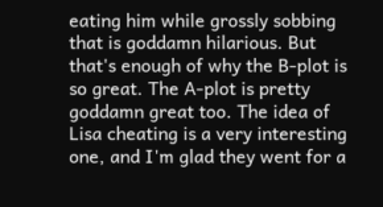eating him while grossly sobbing that is goddamn hilarious. But that's enough of why the B-plot is so great. The A-plot is pretty goddamn great too. The idea of Lisa cheating is a very interesting one, and I'm glad they went for a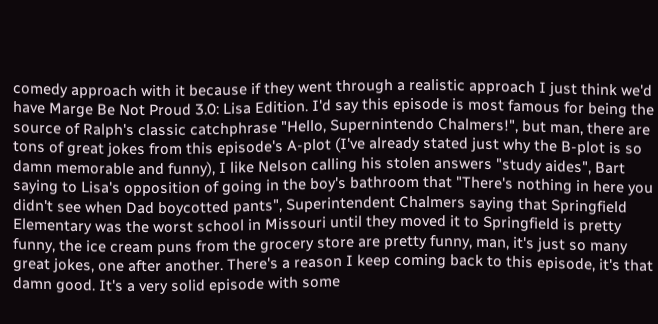comedy approach with it because if they went through a realistic approach I just think we'd have Marge Be Not Proud 3.0: Lisa Edition. I'd say this episode is most famous for being the source of Ralph's classic catchphrase "Hello, Supernintendo Chalmers!", but man, there are tons of great jokes from this episode's A-plot (I've already stated just why the B-plot is so damn memorable and funny), I like Nelson calling his stolen answers "study aides", Bart saying to Lisa's opposition of going in the boy's bathroom that "There's nothing in here you didn't see when Dad boycotted pants", Superintendent Chalmers saying that Springfield Elementary was the worst school in Missouri until they moved it to Springfield is pretty funny, the ice cream puns from the grocery store are pretty funny, man, it's just so many great jokes, one after another. There's a reason I keep coming back to this episode, it's that damn good. It's a very solid episode with some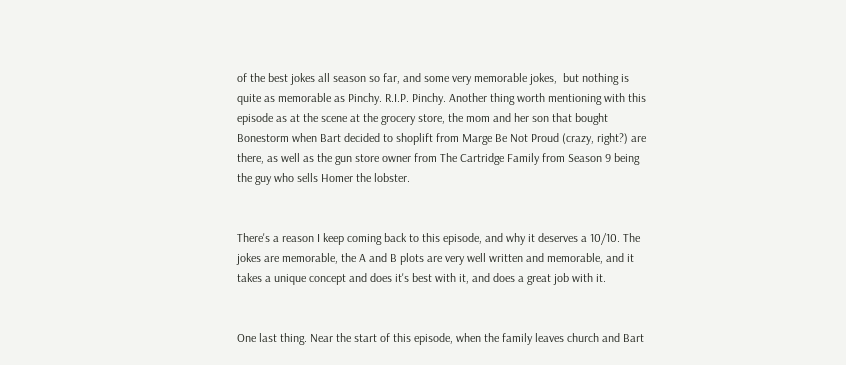of the best jokes all season so far, and some very memorable jokes,  but nothing is quite as memorable as Pinchy. R.I.P. Pinchy. Another thing worth mentioning with this episode as at the scene at the grocery store, the mom and her son that bought Bonestorm when Bart decided to shoplift from Marge Be Not Proud (crazy, right?) are there, as well as the gun store owner from The Cartridge Family from Season 9 being the guy who sells Homer the lobster.


There's a reason I keep coming back to this episode, and why it deserves a 10/10. The jokes are memorable, the A and B plots are very well written and memorable, and it takes a unique concept and does it's best with it, and does a great job with it.


One last thing. Near the start of this episode, when the family leaves church and Bart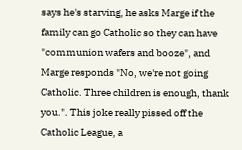says he's starving, he asks Marge if the family can go Catholic so they can have "communion wafers and booze", and Marge responds "No, we're not going Catholic. Three children is enough, thank you.". This joke really pissed off the Catholic League, a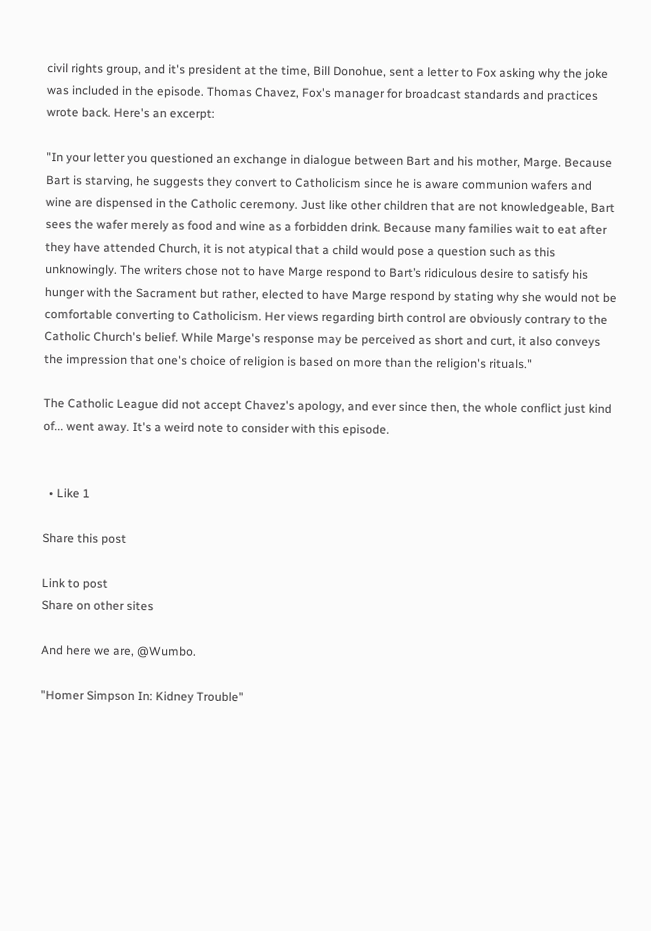civil rights group, and it's president at the time, Bill Donohue, sent a letter to Fox asking why the joke was included in the episode. Thomas Chavez, Fox's manager for broadcast standards and practices wrote back. Here's an excerpt:

"In your letter you questioned an exchange in dialogue between Bart and his mother, Marge. Because Bart is starving, he suggests they convert to Catholicism since he is aware communion wafers and wine are dispensed in the Catholic ceremony. Just like other children that are not knowledgeable, Bart sees the wafer merely as food and wine as a forbidden drink. Because many families wait to eat after they have attended Church, it is not atypical that a child would pose a question such as this unknowingly. The writers chose not to have Marge respond to Bart’s ridiculous desire to satisfy his hunger with the Sacrament but rather, elected to have Marge respond by stating why she would not be comfortable converting to Catholicism. Her views regarding birth control are obviously contrary to the Catholic Church's belief. While Marge's response may be perceived as short and curt, it also conveys the impression that one's choice of religion is based on more than the religion's rituals."

The Catholic League did not accept Chavez's apology, and ever since then, the whole conflict just kind of... went away. It's a weird note to consider with this episode.


  • Like 1

Share this post

Link to post
Share on other sites

And here we are, @Wumbo.

"Homer Simpson In: Kidney Trouble"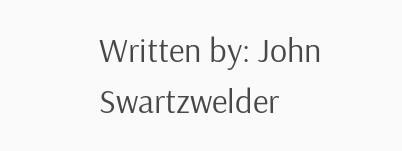Written by: John Swartzwelder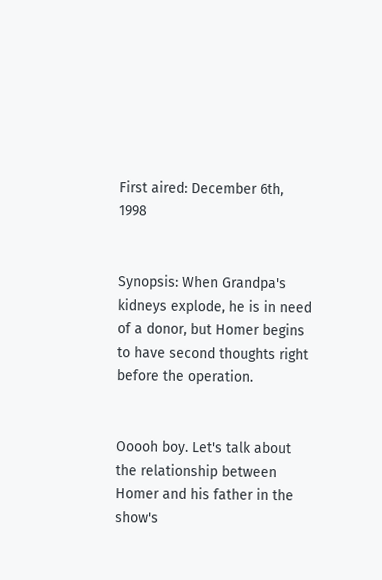First aired: December 6th, 1998


Synopsis: When Grandpa's kidneys explode, he is in need of a donor, but Homer begins to have second thoughts right before the operation.


Ooooh boy. Let's talk about the relationship between Homer and his father in the show's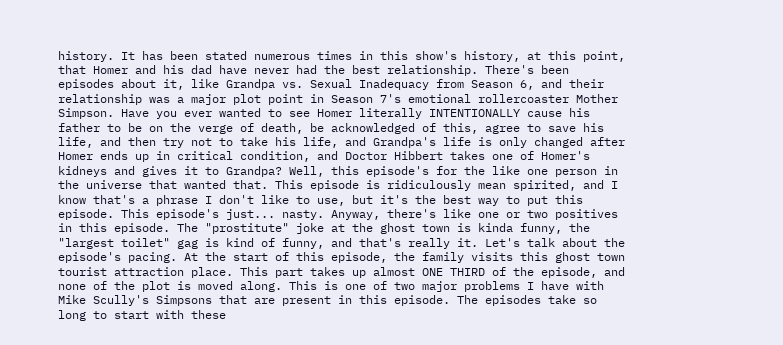history. It has been stated numerous times in this show's history, at this point, that Homer and his dad have never had the best relationship. There's been episodes about it, like Grandpa vs. Sexual Inadequacy from Season 6, and their relationship was a major plot point in Season 7's emotional rollercoaster Mother Simpson. Have you ever wanted to see Homer literally INTENTIONALLY cause his father to be on the verge of death, be acknowledged of this, agree to save his life, and then try not to take his life, and Grandpa's life is only changed after Homer ends up in critical condition, and Doctor Hibbert takes one of Homer's kidneys and gives it to Grandpa? Well, this episode's for the like one person in the universe that wanted that. This episode is ridiculously mean spirited, and I know that's a phrase I don't like to use, but it's the best way to put this episode. This episode's just... nasty. Anyway, there's like one or two positives in this episode. The "prostitute" joke at the ghost town is kinda funny, the "largest toilet" gag is kind of funny, and that's really it. Let's talk about the episode's pacing. At the start of this episode, the family visits this ghost town tourist attraction place. This part takes up almost ONE THIRD of the episode, and none of the plot is moved along. This is one of two major problems I have with Mike Scully's Simpsons that are present in this episode. The episodes take so long to start with these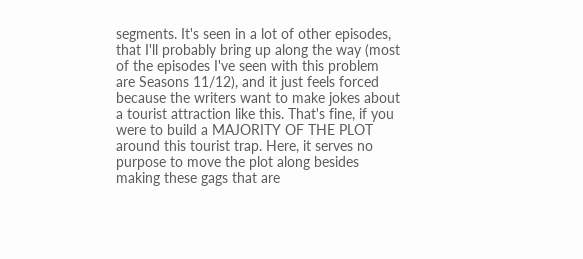segments. It's seen in a lot of other episodes, that I'll probably bring up along the way (most of the episodes I've seen with this problem are Seasons 11/12), and it just feels forced because the writers want to make jokes about a tourist attraction like this. That's fine, if you were to build a MAJORITY OF THE PLOT around this tourist trap. Here, it serves no purpose to move the plot along besides making these gags that are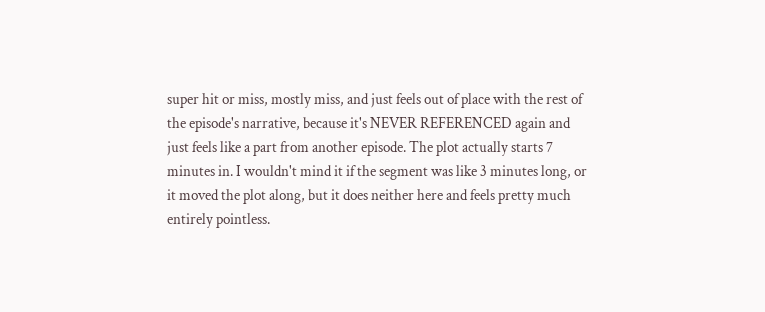super hit or miss, mostly miss, and just feels out of place with the rest of the episode's narrative, because it's NEVER REFERENCED again and just feels like a part from another episode. The plot actually starts 7 minutes in. I wouldn't mind it if the segment was like 3 minutes long, or it moved the plot along, but it does neither here and feels pretty much entirely pointless.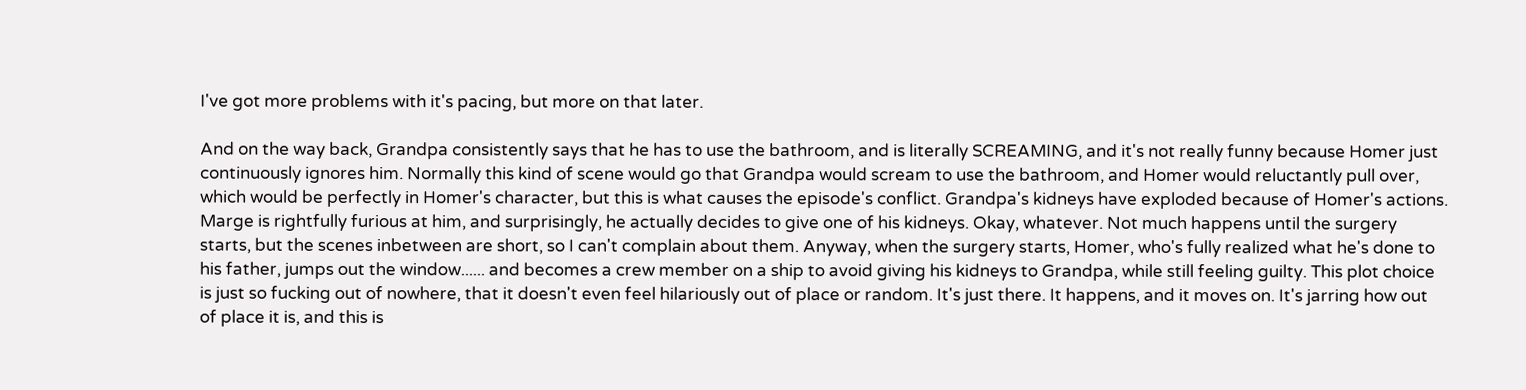I've got more problems with it's pacing, but more on that later.

And on the way back, Grandpa consistently says that he has to use the bathroom, and is literally SCREAMING, and it's not really funny because Homer just continuously ignores him. Normally this kind of scene would go that Grandpa would scream to use the bathroom, and Homer would reluctantly pull over, which would be perfectly in Homer's character, but this is what causes the episode's conflict. Grandpa's kidneys have exploded because of Homer's actions. Marge is rightfully furious at him, and surprisingly, he actually decides to give one of his kidneys. Okay, whatever. Not much happens until the surgery starts, but the scenes inbetween are short, so I can't complain about them. Anyway, when the surgery starts, Homer, who's fully realized what he's done to his father, jumps out the window...... and becomes a crew member on a ship to avoid giving his kidneys to Grandpa, while still feeling guilty. This plot choice is just so fucking out of nowhere, that it doesn't even feel hilariously out of place or random. It's just there. It happens, and it moves on. It's jarring how out of place it is, and this is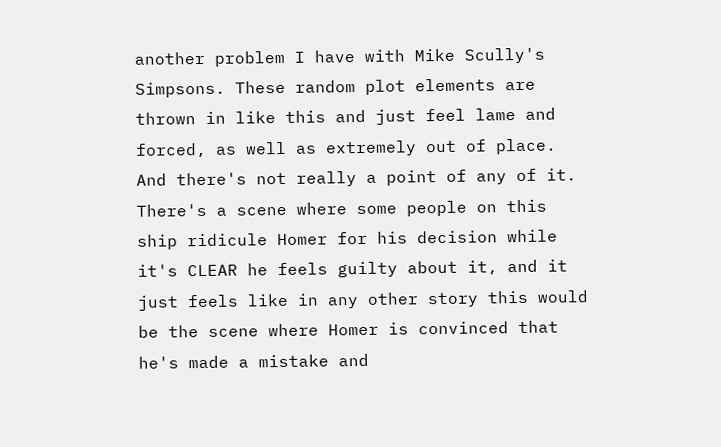another problem I have with Mike Scully's Simpsons. These random plot elements are thrown in like this and just feel lame and forced, as well as extremely out of place. And there's not really a point of any of it. There's a scene where some people on this ship ridicule Homer for his decision while it's CLEAR he feels guilty about it, and it just feels like in any other story this would be the scene where Homer is convinced that he's made a mistake and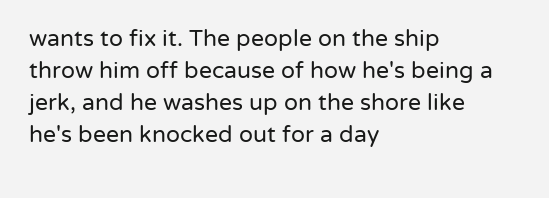wants to fix it. The people on the ship throw him off because of how he's being a jerk, and he washes up on the shore like he's been knocked out for a day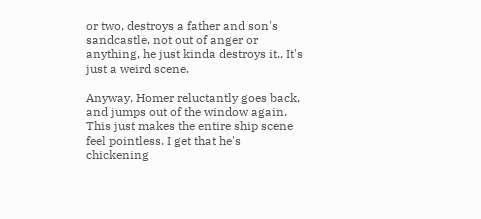or two, destroys a father and son's sandcastle, not out of anger or anything, he just kinda destroys it.. It's just a weird scene.

Anyway, Homer reluctantly goes back, and jumps out of the window again. This just makes the entire ship scene feel pointless. I get that he's chickening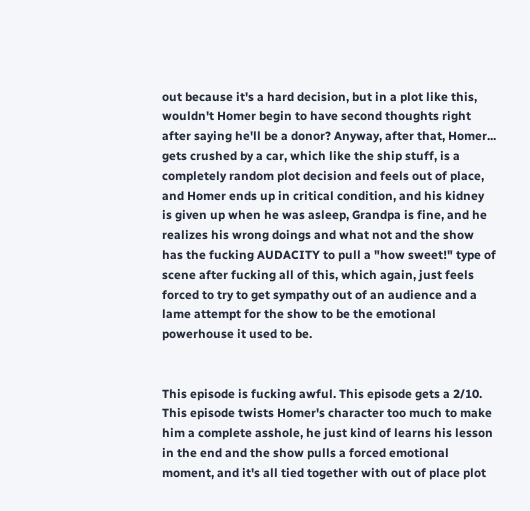out because it's a hard decision, but in a plot like this, wouldn't Homer begin to have second thoughts right after saying he'll be a donor? Anyway, after that, Homer... gets crushed by a car, which like the ship stuff, is a completely random plot decision and feels out of place, and Homer ends up in critical condition, and his kidney is given up when he was asleep, Grandpa is fine, and he realizes his wrong doings and what not and the show has the fucking AUDACITY to pull a "how sweet!" type of scene after fucking all of this, which again, just feels forced to try to get sympathy out of an audience and a lame attempt for the show to be the emotional powerhouse it used to be.


This episode is fucking awful. This episode gets a 2/10. This episode twists Homer's character too much to make him a complete asshole, he just kind of learns his lesson in the end and the show pulls a forced emotional moment, and it's all tied together with out of place plot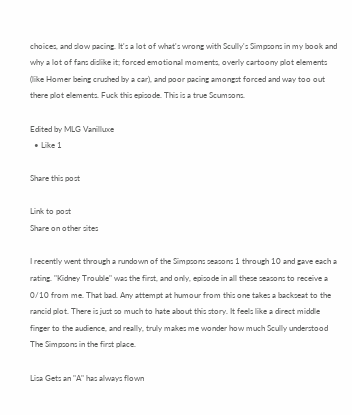choices, and slow pacing. It's a lot of what's wrong with Scully's Simpsons in my book and why a lot of fans dislike it; forced emotional moments, overly cartoony plot elements (like Homer being crushed by a car), and poor pacing amongst forced and way too out there plot elements. Fuck this episode. This is a true Scumsons.

Edited by MLG Vanilluxe
  • Like 1

Share this post

Link to post
Share on other sites

I recently went through a rundown of the Simpsons seasons 1 through 10 and gave each a rating. "Kidney Trouble" was the first, and only, episode in all these seasons to receive a 0/10 from me. That bad. Any attempt at humour from this one takes a backseat to the rancid plot. There is just so much to hate about this story. It feels like a direct middle finger to the audience, and really, truly makes me wonder how much Scully understood The Simpsons in the first place.

Lisa Gets an "A" has always flown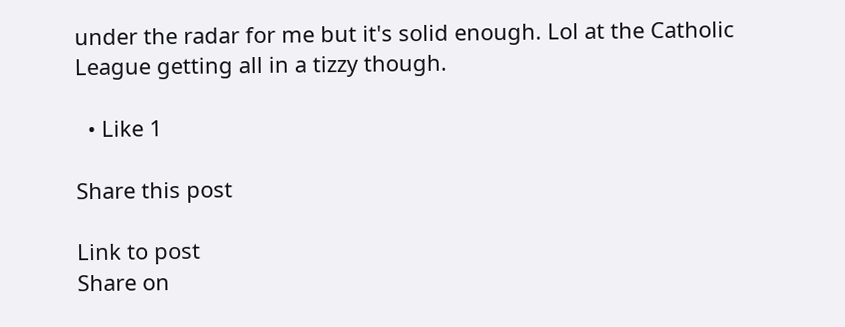under the radar for me but it's solid enough. Lol at the Catholic League getting all in a tizzy though.

  • Like 1

Share this post

Link to post
Share on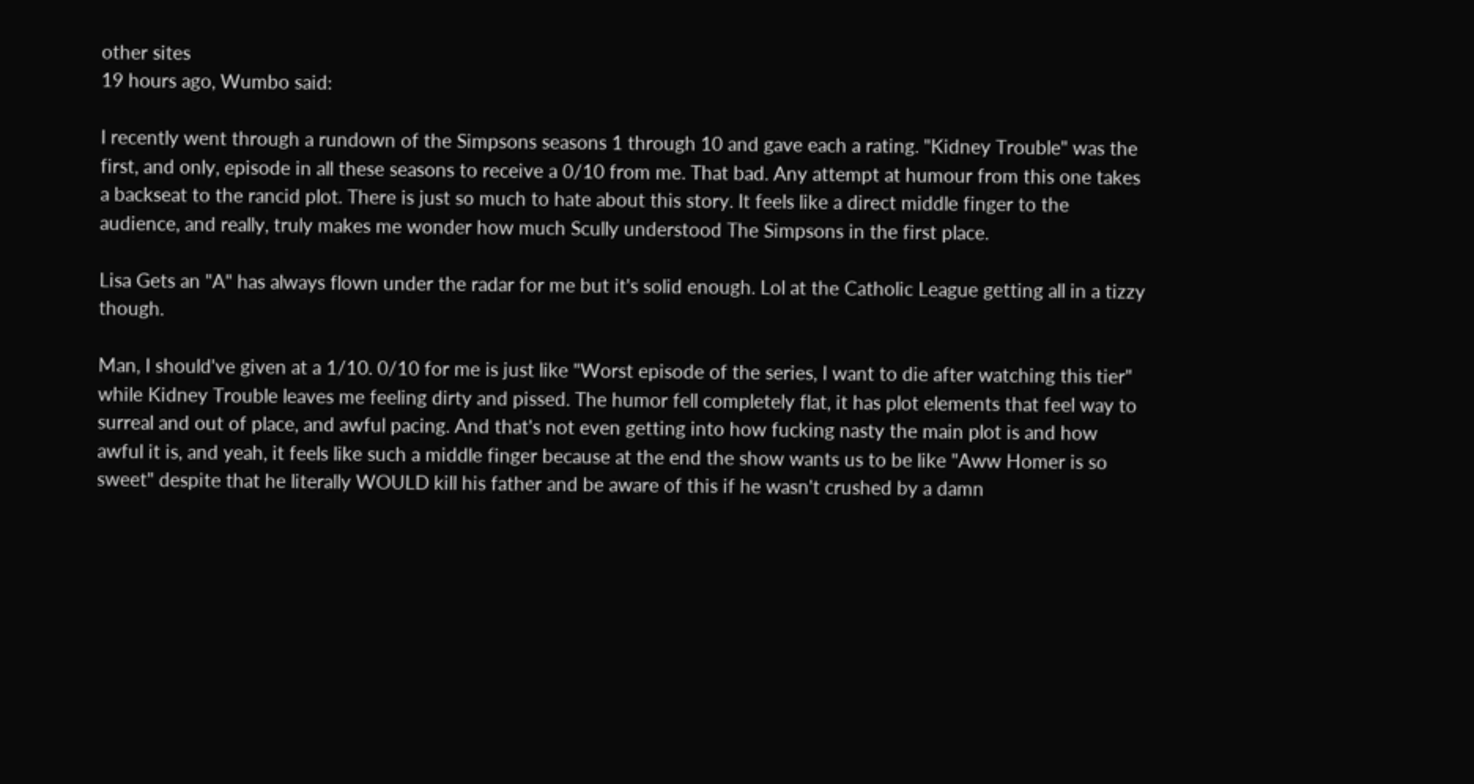other sites
19 hours ago, Wumbo said:

I recently went through a rundown of the Simpsons seasons 1 through 10 and gave each a rating. "Kidney Trouble" was the first, and only, episode in all these seasons to receive a 0/10 from me. That bad. Any attempt at humour from this one takes a backseat to the rancid plot. There is just so much to hate about this story. It feels like a direct middle finger to the audience, and really, truly makes me wonder how much Scully understood The Simpsons in the first place.

Lisa Gets an "A" has always flown under the radar for me but it's solid enough. Lol at the Catholic League getting all in a tizzy though.

Man, I should've given at a 1/10. 0/10 for me is just like "Worst episode of the series, I want to die after watching this tier" while Kidney Trouble leaves me feeling dirty and pissed. The humor fell completely flat, it has plot elements that feel way to surreal and out of place, and awful pacing. And that's not even getting into how fucking nasty the main plot is and how awful it is, and yeah, it feels like such a middle finger because at the end the show wants us to be like "Aww Homer is so sweet" despite that he literally WOULD kill his father and be aware of this if he wasn't crushed by a damn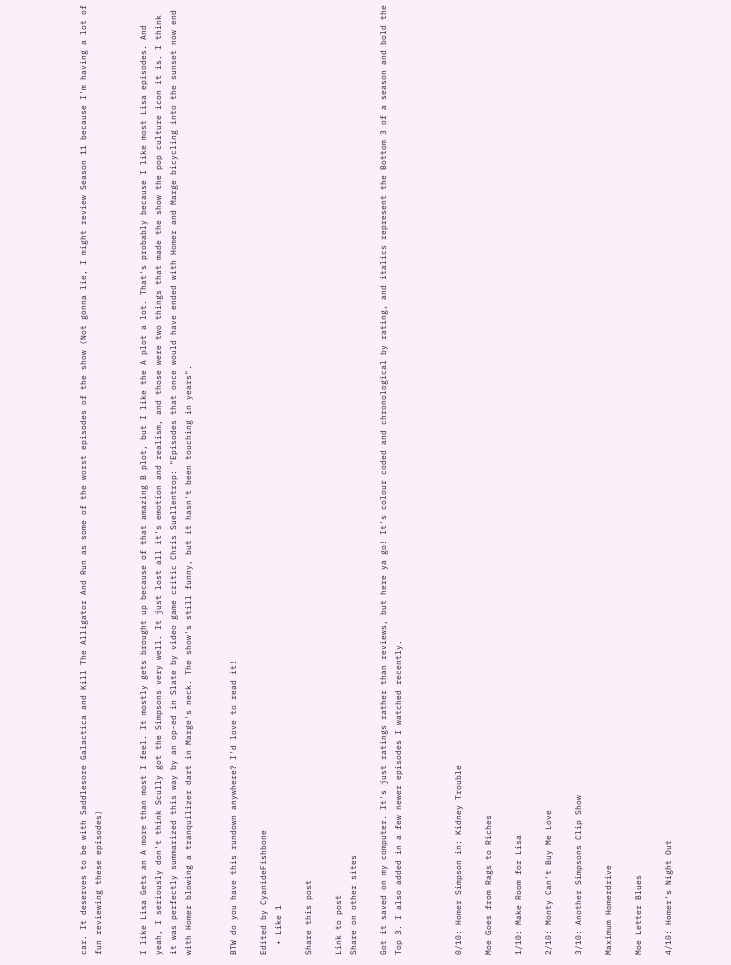car. It deserves to be with Saddlesore Galactica and Kill The Alligator And Run as some of the worst episodes of the show (Not gonna lie, I might review Season 11 because I'm having a lot of fun reviewing these episodes)


I like Lisa Gets an A more than most I feel. It mostly gets brought up because of that amazing B plot, but I like the A plot a lot. That's probably because I like most Lisa episodes. And yeah, I seriously don't think Scully got the Simpsons very well. It just lost all it's emotion and realism, and those were two things that made the show the pop culture icon it is. I think it was perfectly summarized this way by an op-ed in Slate by video game critic Chris Suellentrop: "Episodes that once would have ended with Homer and Marge bicycling into the sunset now end with Homer blowing a tranquilizer dart in Marge's neck. The show's still funny, but it hasn't been touching in years".


BTW do you have this rundown anywhere? I'd love to read it!

Edited by CyanideFishbone
  • Like 1

Share this post

Link to post
Share on other sites

Got it saved on my computer. It's just ratings rather than reviews, but here ya go! It's colour coded and chronological by rating, and italics represent the Bottom 3 of a season and bold the Top 3. I also added in a few newer episodes I watched recently.



0/10: Homer Simpson in: Kidney Trouble

Moe Goes from Rags to Riches

1/10: Make Room for Lisa

2/10: Monty Can't Buy Me Love

3/10: Another Simpsons Clip Show

Maximum Homerdrive

Moe Letter Blues

4/10: Homer's Night Out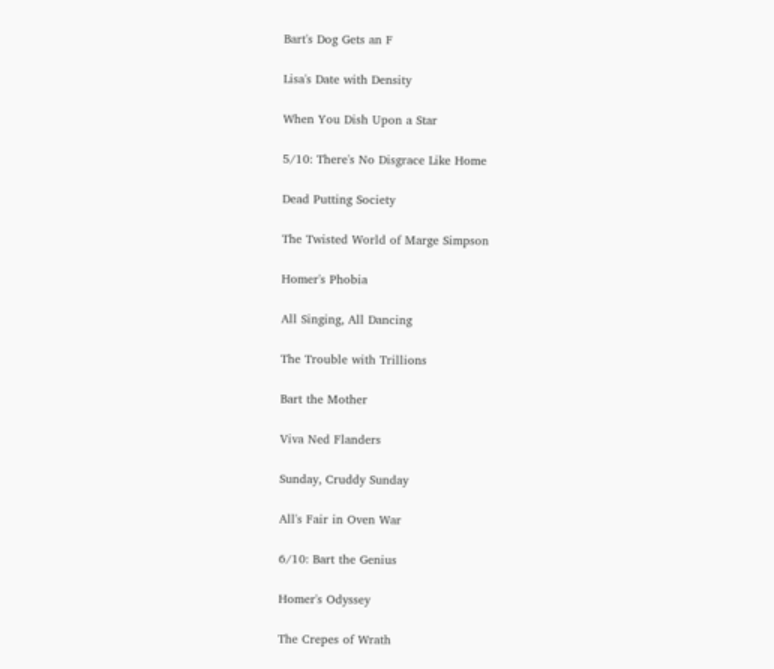Bart's Dog Gets an F

Lisa's Date with Density

When You Dish Upon a Star

5/10: There's No Disgrace Like Home

Dead Putting Society

The Twisted World of Marge Simpson

Homer's Phobia

All Singing, All Dancing

The Trouble with Trillions

Bart the Mother

Viva Ned Flanders

Sunday, Cruddy Sunday

All's Fair in Oven War

6/10: Bart the Genius

Homer's Odyssey

The Crepes of Wrath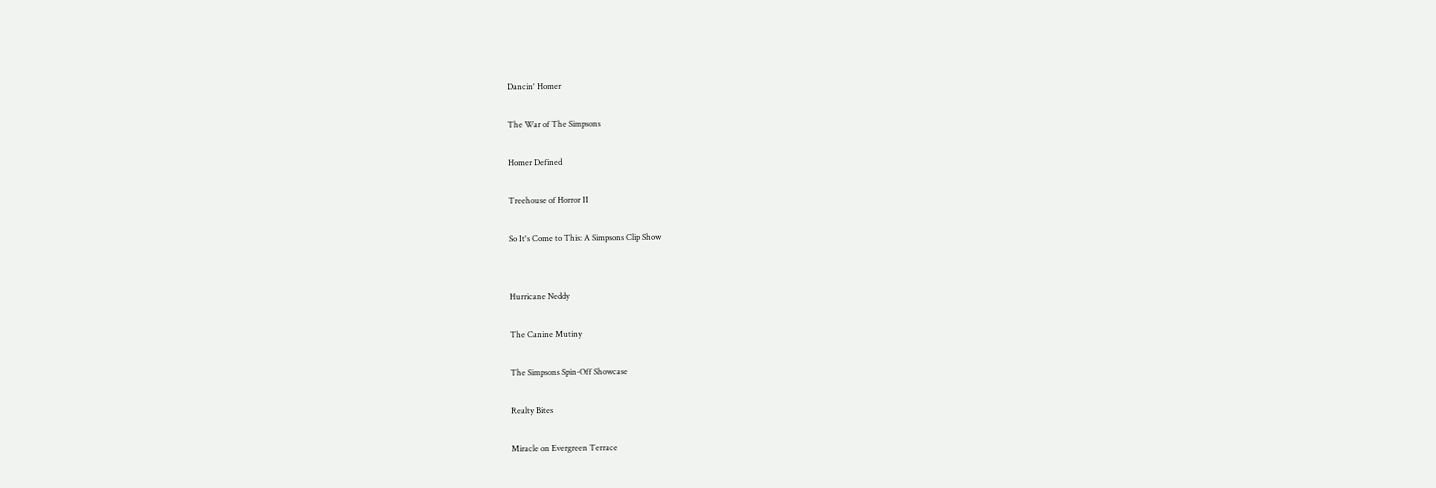Dancin' Homer

The War of The Simpsons

Homer Defined

Treehouse of Horror II

So It's Come to This: A Simpsons Clip Show


Hurricane Neddy

The Canine Mutiny

The Simpsons Spin-Off Showcase

Realty Bites

Miracle on Evergreen Terrace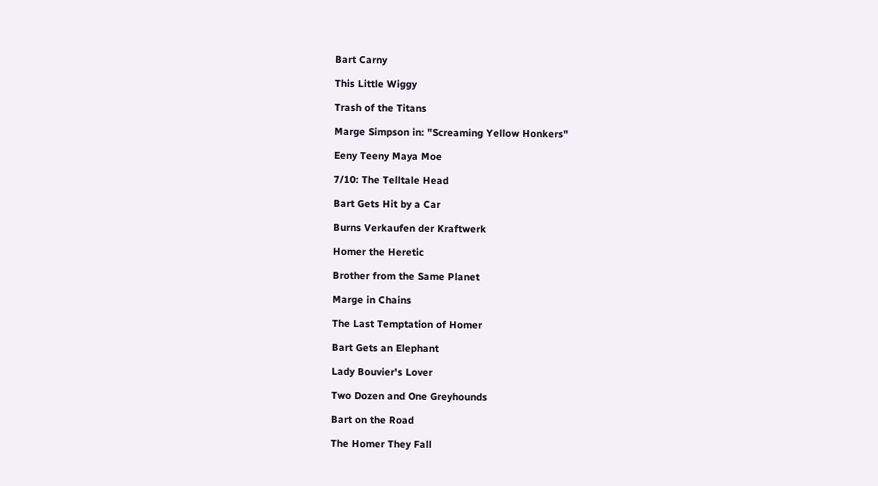Bart Carny

This Little Wiggy

Trash of the Titans

Marge Simpson in: "Screaming Yellow Honkers"

Eeny Teeny Maya Moe

7/10: The Telltale Head

Bart Gets Hit by a Car

Burns Verkaufen der Kraftwerk

Homer the Heretic

Brother from the Same Planet

Marge in Chains

The Last Temptation of Homer

Bart Gets an Elephant

Lady Bouvier's Lover

Two Dozen and One Greyhounds

Bart on the Road

The Homer They Fall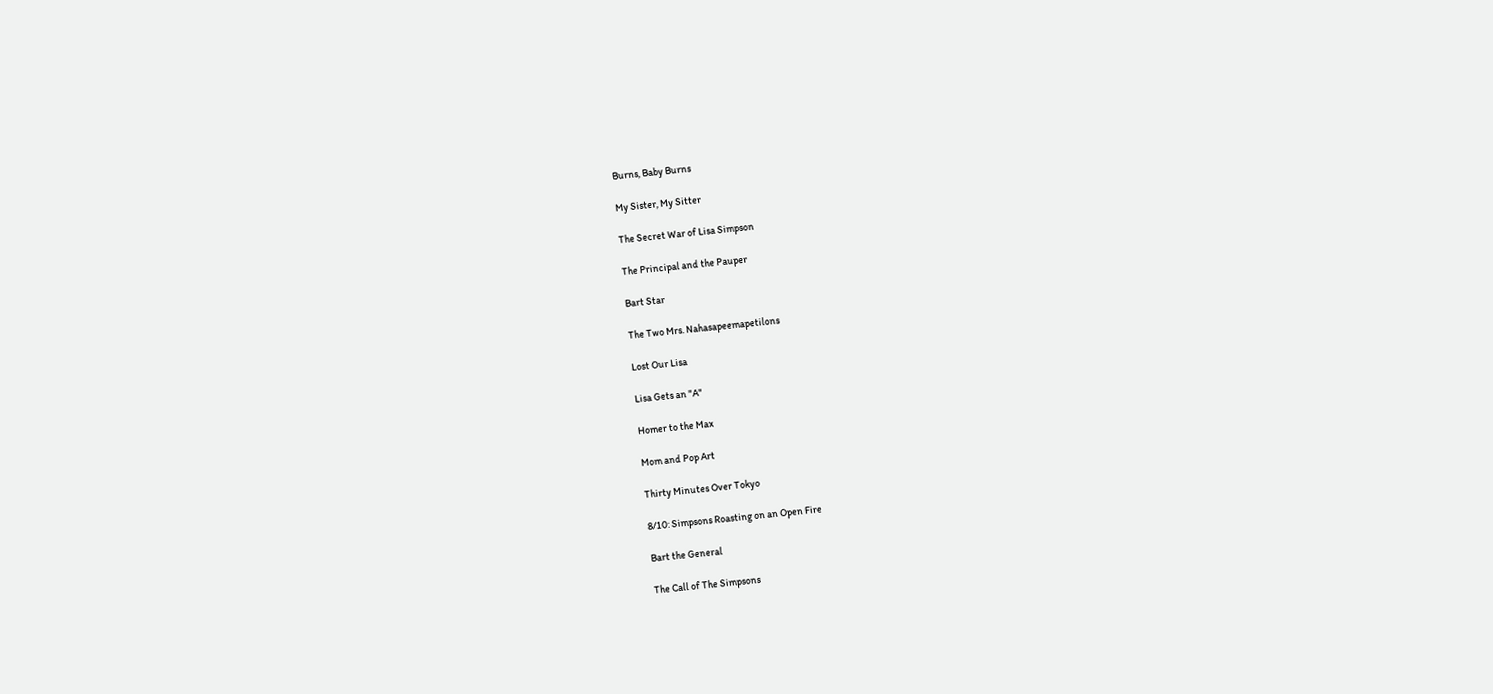Burns, Baby Burns

My Sister, My Sitter

The Secret War of Lisa Simpson

The Principal and the Pauper

Bart Star

The Two Mrs. Nahasapeemapetilons

Lost Our Lisa

Lisa Gets an "A"

Homer to the Max

Mom and Pop Art

Thirty Minutes Over Tokyo

8/10: Simpsons Roasting on an Open Fire

Bart the General

The Call of The Simpsons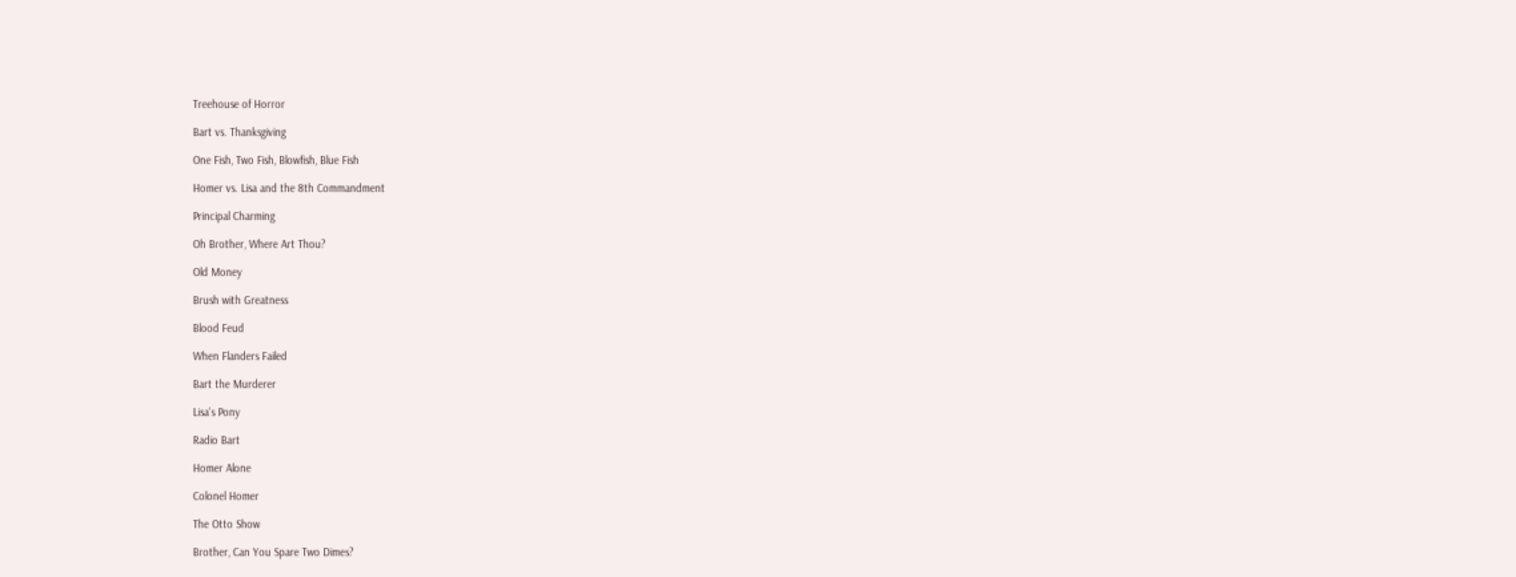Treehouse of Horror

Bart vs. Thanksgiving

One Fish, Two Fish, Blowfish, Blue Fish

Homer vs. Lisa and the 8th Commandment

Principal Charming

Oh Brother, Where Art Thou?

Old Money

Brush with Greatness

Blood Feud

When Flanders Failed

Bart the Murderer

Lisa's Pony

Radio Bart

Homer Alone

Colonel Homer

The Otto Show

Brother, Can You Spare Two Dimes?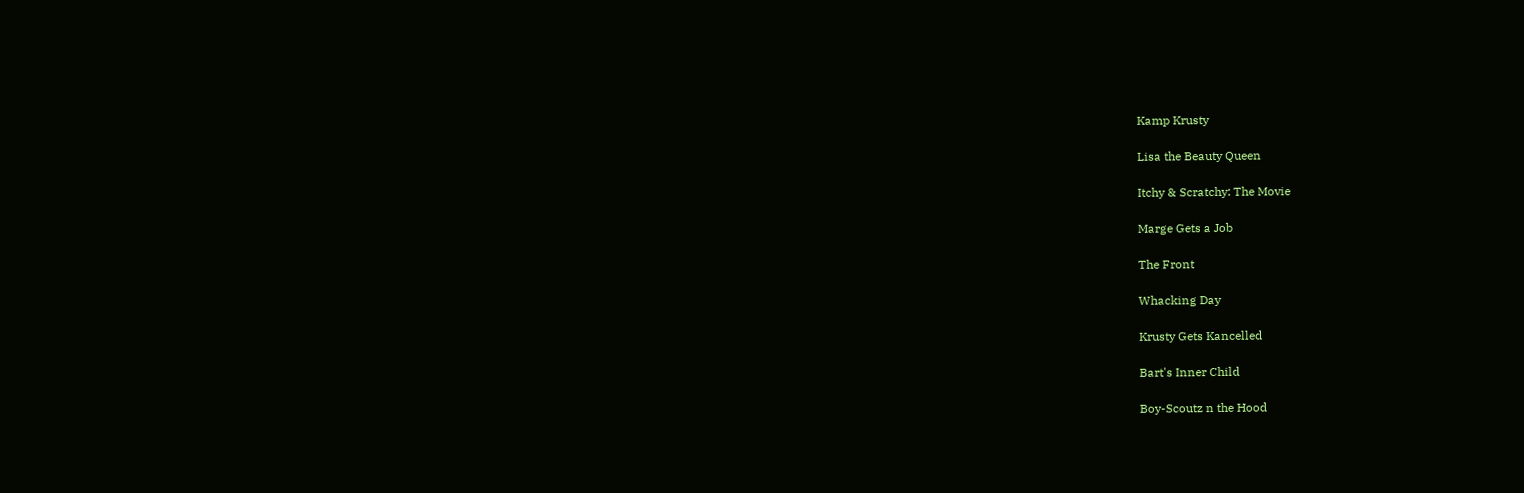Kamp Krusty

Lisa the Beauty Queen

Itchy & Scratchy: The Movie

Marge Gets a Job

The Front

Whacking Day

Krusty Gets Kancelled

Bart's Inner Child

Boy-Scoutz n the Hood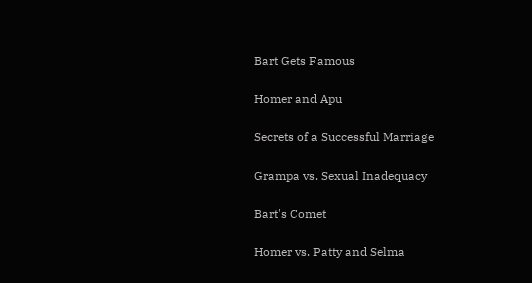Bart Gets Famous

Homer and Apu

Secrets of a Successful Marriage

Grampa vs. Sexual Inadequacy

Bart's Comet

Homer vs. Patty and Selma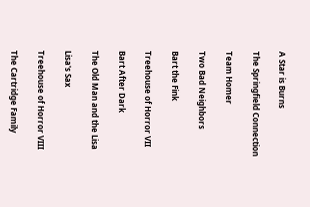A Star is Burns

The Springfield Connection

Team Homer

Two Bad Neighbors

Bart the Fink

Treehouse of Horror VII

Bart After Dark

The Old Man and the Lisa

Lisa's Sax

Treehouse of Horror VIII

The Cartridge Family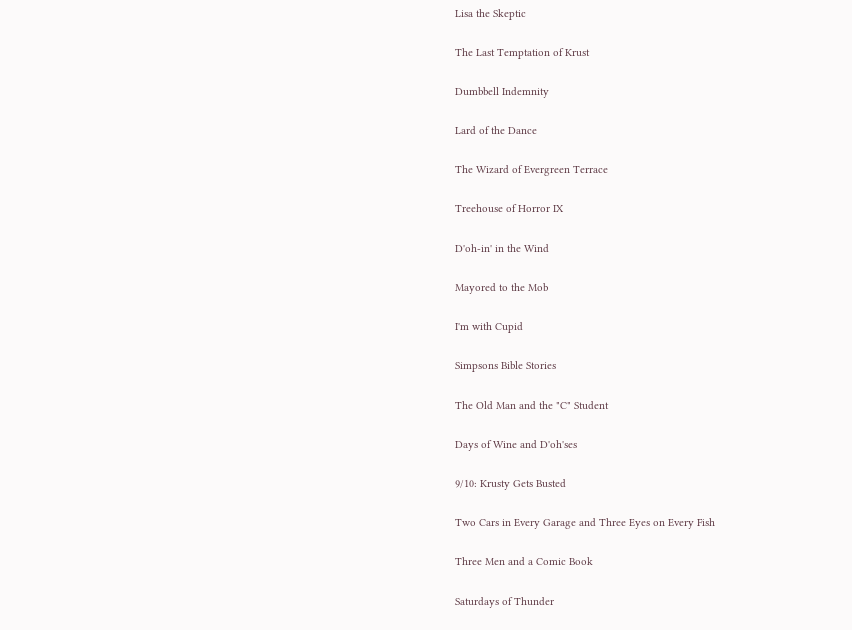Lisa the Skeptic

The Last Temptation of Krust

Dumbbell Indemnity

Lard of the Dance

The Wizard of Evergreen Terrace

Treehouse of Horror IX

D'oh-in' in the Wind

Mayored to the Mob

I'm with Cupid

Simpsons Bible Stories

The Old Man and the "C" Student

Days of Wine and D'oh'ses

9/10: Krusty Gets Busted

Two Cars in Every Garage and Three Eyes on Every Fish

Three Men and a Comic Book

Saturdays of Thunder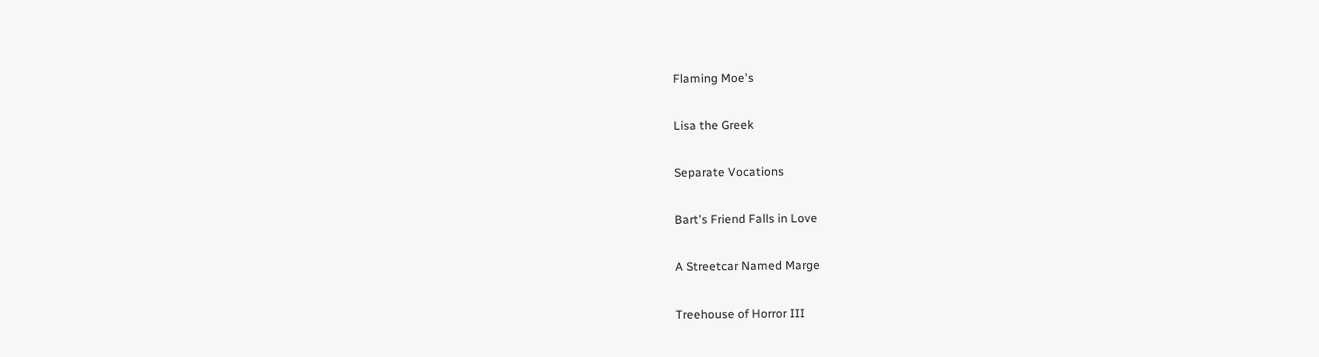Flaming Moe's

Lisa the Greek

Separate Vocations

Bart's Friend Falls in Love

A Streetcar Named Marge

Treehouse of Horror III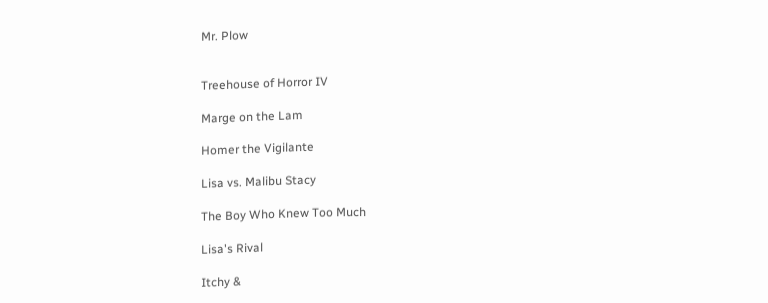Mr. Plow


Treehouse of Horror IV

Marge on the Lam

Homer the Vigilante

Lisa vs. Malibu Stacy

The Boy Who Knew Too Much

Lisa's Rival

Itchy &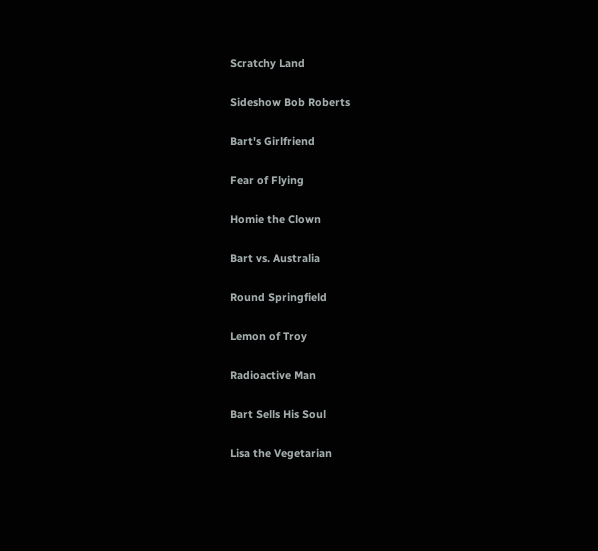Scratchy Land

Sideshow Bob Roberts

Bart's Girlfriend

Fear of Flying

Homie the Clown

Bart vs. Australia

Round Springfield

Lemon of Troy

Radioactive Man

Bart Sells His Soul

Lisa the Vegetarian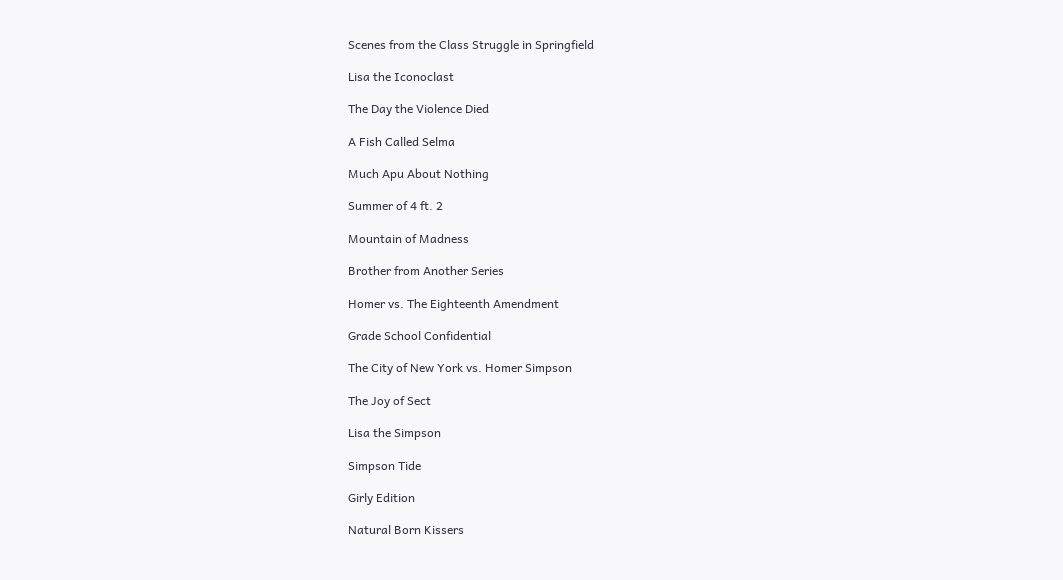Scenes from the Class Struggle in Springfield

Lisa the Iconoclast

The Day the Violence Died

A Fish Called Selma

Much Apu About Nothing

Summer of 4 ft. 2

Mountain of Madness

Brother from Another Series

Homer vs. The Eighteenth Amendment

Grade School Confidential

The City of New York vs. Homer Simpson

The Joy of Sect

Lisa the Simpson

Simpson Tide

Girly Edition

Natural Born Kissers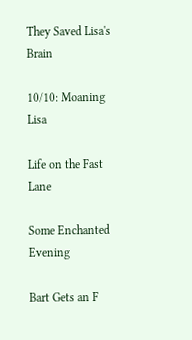They Saved Lisa's Brain

10/10: Moaning Lisa

Life on the Fast Lane

Some Enchanted Evening

Bart Gets an F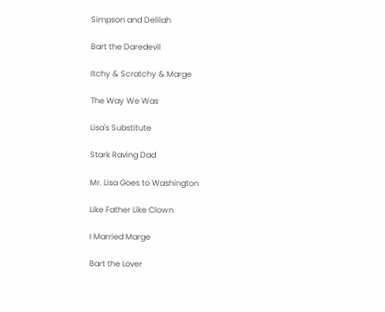Simpson and Delilah

Bart the Daredevil

Itchy & Scratchy & Marge

The Way We Was

Lisa's Substitute

Stark Raving Dad

Mr. Lisa Goes to Washington

Like Father Like Clown

I Married Marge

Bart the Lover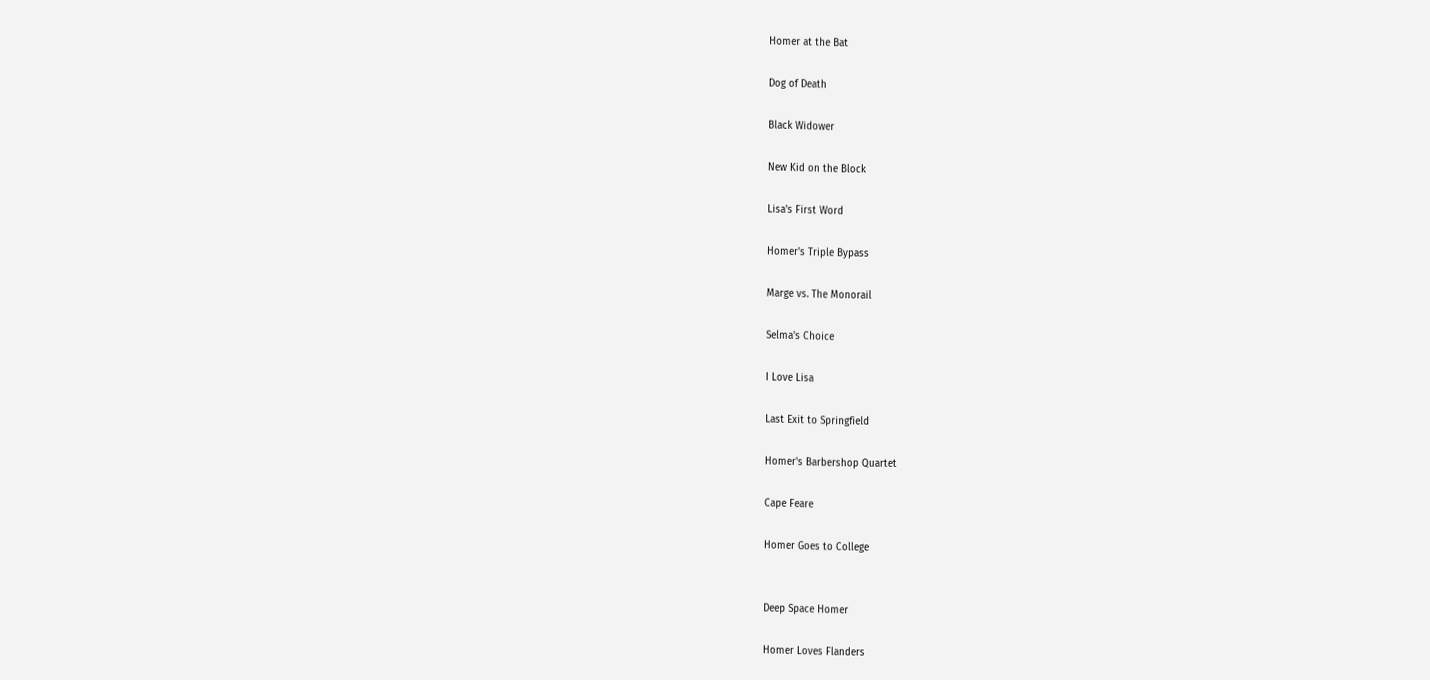Homer at the Bat

Dog of Death

Black Widower

New Kid on the Block

Lisa's First Word

Homer's Triple Bypass

Marge vs. The Monorail

Selma's Choice

I Love Lisa

Last Exit to Springfield

Homer's Barbershop Quartet

Cape Feare

Homer Goes to College


Deep Space Homer

Homer Loves Flanders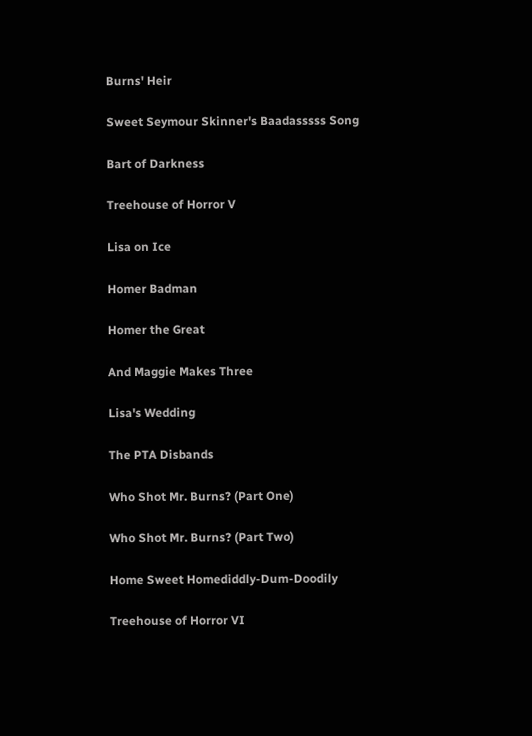Burns' Heir

Sweet Seymour Skinner's Baadasssss Song

Bart of Darkness

Treehouse of Horror V

Lisa on Ice

Homer Badman

Homer the Great

And Maggie Makes Three

Lisa's Wedding

The PTA Disbands

Who Shot Mr. Burns? (Part One)

Who Shot Mr. Burns? (Part Two)

Home Sweet Homediddly-Dum-Doodily

Treehouse of Horror VI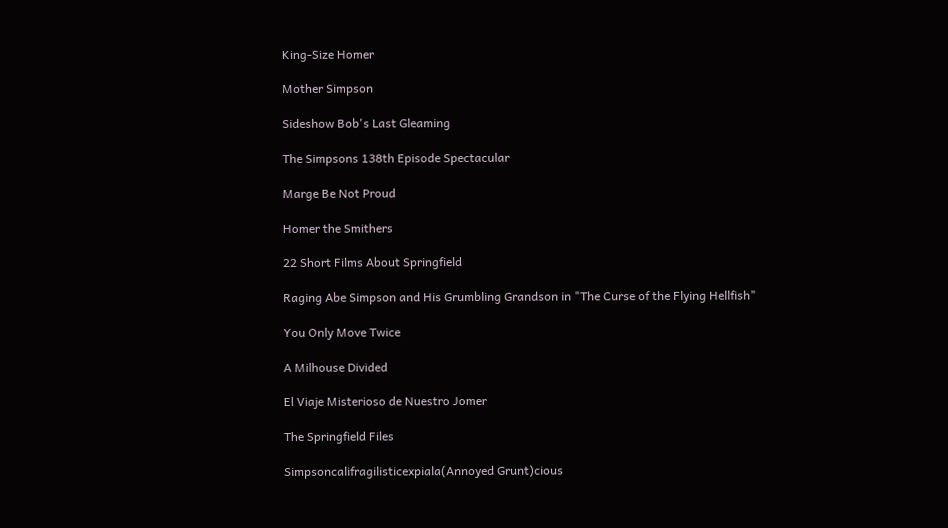King-Size Homer

Mother Simpson

Sideshow Bob's Last Gleaming

The Simpsons 138th Episode Spectacular

Marge Be Not Proud

Homer the Smithers

22 Short Films About Springfield

Raging Abe Simpson and His Grumbling Grandson in "The Curse of the Flying Hellfish"

You Only Move Twice

A Milhouse Divided

El Viaje Misterioso de Nuestro Jomer

The Springfield Files

Simpsoncalifragilisticexpiala(Annoyed Grunt)cious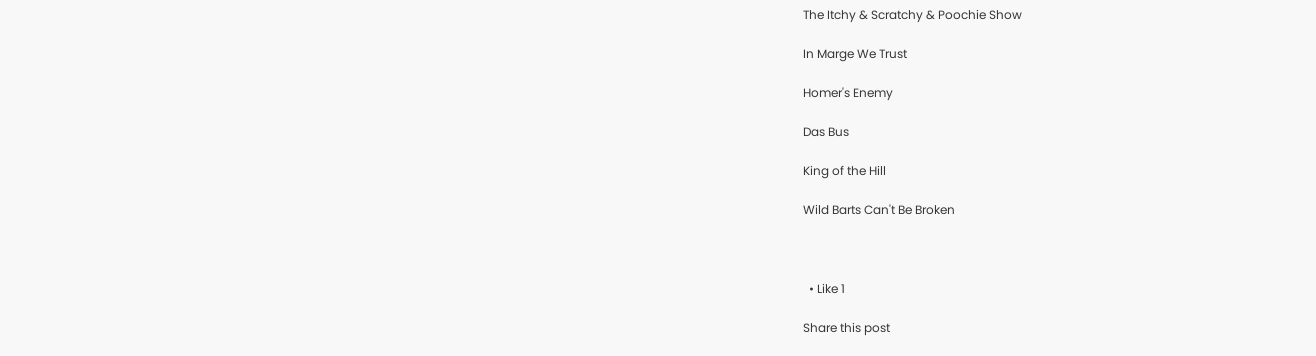The Itchy & Scratchy & Poochie Show

In Marge We Trust

Homer's Enemy

Das Bus

King of the Hill

Wild Barts Can't Be Broken



  • Like 1

Share this post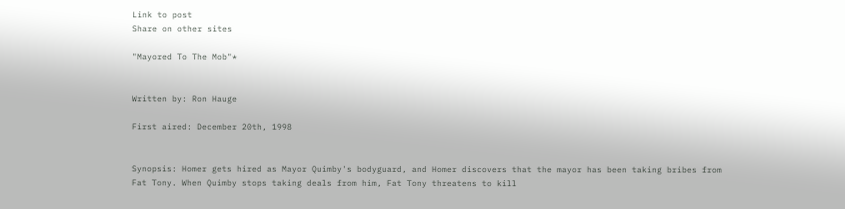Link to post
Share on other sites

"Mayored To The Mob"*


Written by: Ron Hauge

First aired: December 20th, 1998


Synopsis: Homer gets hired as Mayor Quimby's bodyguard, and Homer discovers that the mayor has been taking bribes from Fat Tony. When Quimby stops taking deals from him, Fat Tony threatens to kill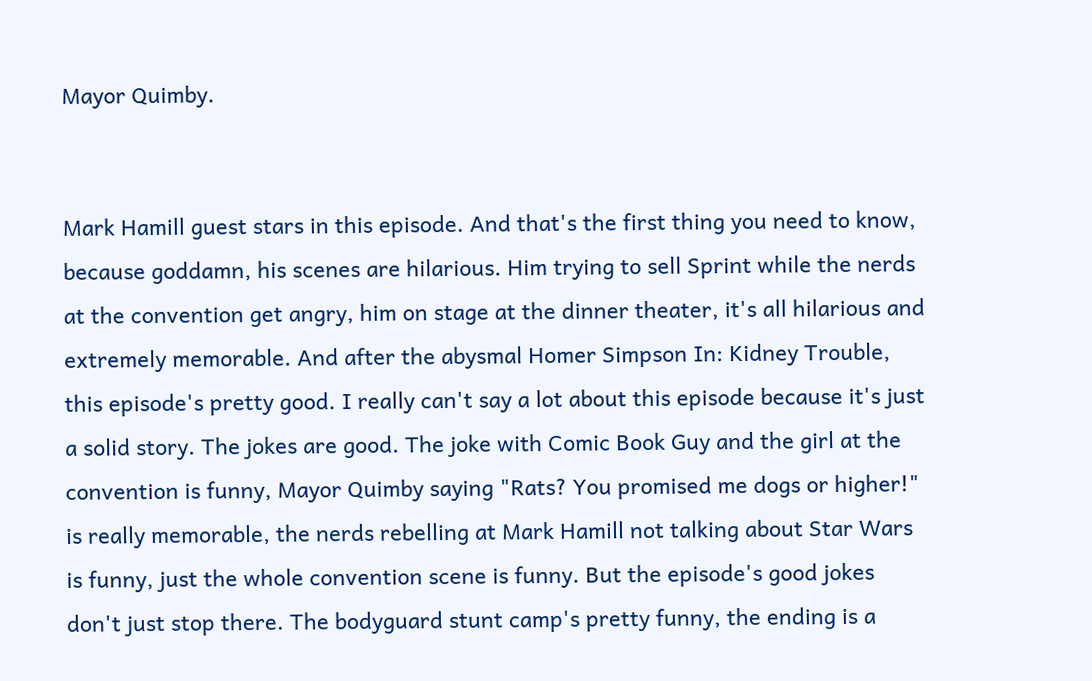Mayor Quimby.


Mark Hamill guest stars in this episode. And that's the first thing you need to know, because goddamn, his scenes are hilarious. Him trying to sell Sprint while the nerds at the convention get angry, him on stage at the dinner theater, it's all hilarious and extremely memorable. And after the abysmal Homer Simpson In: Kidney Trouble, this episode's pretty good. I really can't say a lot about this episode because it's just a solid story. The jokes are good. The joke with Comic Book Guy and the girl at the convention is funny, Mayor Quimby saying "Rats? You promised me dogs or higher!" is really memorable, the nerds rebelling at Mark Hamill not talking about Star Wars is funny, just the whole convention scene is funny. But the episode's good jokes don't just stop there. The bodyguard stunt camp's pretty funny, the ending is a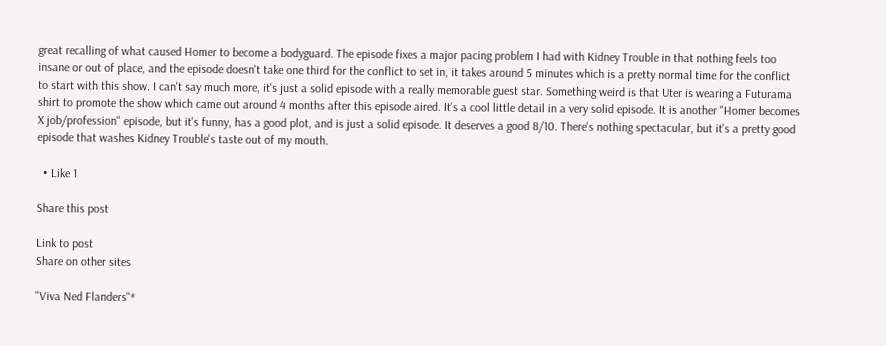great recalling of what caused Homer to become a bodyguard. The episode fixes a major pacing problem I had with Kidney Trouble in that nothing feels too insane or out of place, and the episode doesn't take one third for the conflict to set in, it takes around 5 minutes which is a pretty normal time for the conflict to start with this show. I can't say much more, it's just a solid episode with a really memorable guest star. Something weird is that Uter is wearing a Futurama shirt to promote the show which came out around 4 months after this episode aired. It's a cool little detail in a very solid episode. It is another "Homer becomes X job/profession" episode, but it's funny, has a good plot, and is just a solid episode. It deserves a good 8/10. There's nothing spectacular, but it's a pretty good episode that washes Kidney Trouble's taste out of my mouth.

  • Like 1

Share this post

Link to post
Share on other sites

"Viva Ned Flanders"*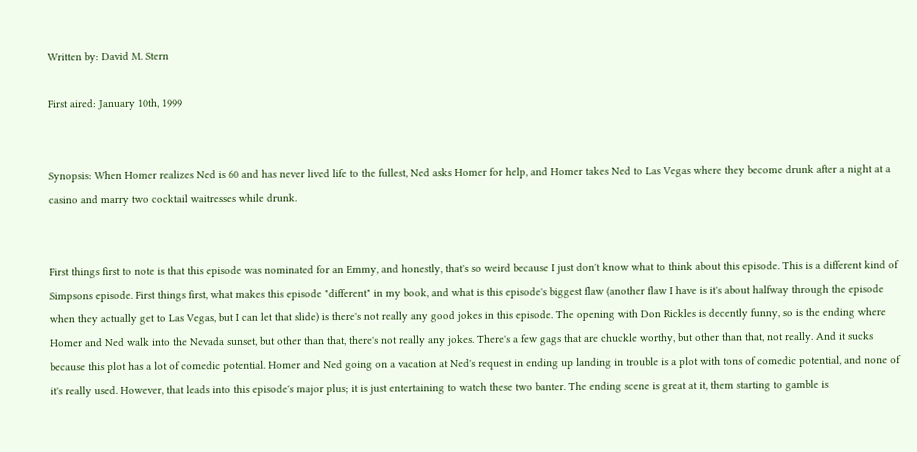Written by: David M. Stern

First aired: January 10th, 1999


Synopsis: When Homer realizes Ned is 60 and has never lived life to the fullest, Ned asks Homer for help, and Homer takes Ned to Las Vegas where they become drunk after a night at a casino and marry two cocktail waitresses while drunk.


First things first to note is that this episode was nominated for an Emmy, and honestly, that's so weird because I just don't know what to think about this episode. This is a different kind of Simpsons episode. First things first, what makes this episode "different" in my book, and what is this episode's biggest flaw (another flaw I have is it's about halfway through the episode when they actually get to Las Vegas, but I can let that slide) is there's not really any good jokes in this episode. The opening with Don Rickles is decently funny, so is the ending where Homer and Ned walk into the Nevada sunset, but other than that, there's not really any jokes. There's a few gags that are chuckle worthy, but other than that, not really. And it sucks because this plot has a lot of comedic potential. Homer and Ned going on a vacation at Ned's request in ending up landing in trouble is a plot with tons of comedic potential, and none of it's really used. However, that leads into this episode's major plus; it is just entertaining to watch these two banter. The ending scene is great at it, them starting to gamble is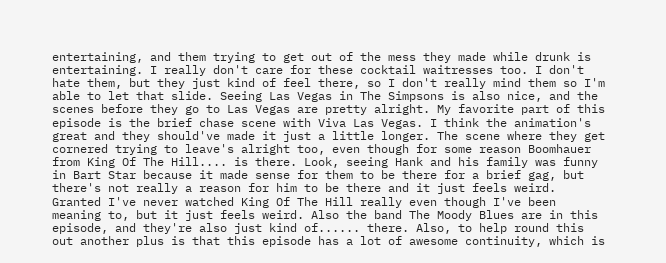entertaining, and them trying to get out of the mess they made while drunk is entertaining. I really don't care for these cocktail waitresses too. I don't hate them, but they just kind of feel there, so I don't really mind them so I'm able to let that slide. Seeing Las Vegas in The Simpsons is also nice, and the scenes before they go to Las Vegas are pretty alright. My favorite part of this episode is the brief chase scene with Viva Las Vegas. I think the animation's great and they should've made it just a little longer. The scene where they get cornered trying to leave's alright too, even though for some reason Boomhauer from King Of The Hill.... is there. Look, seeing Hank and his family was funny in Bart Star because it made sense for them to be there for a brief gag, but there's not really a reason for him to be there and it just feels weird. Granted I've never watched King Of The Hill really even though I've been meaning to, but it just feels weird. Also the band The Moody Blues are in this episode, and they're also just kind of...... there. Also, to help round this out another plus is that this episode has a lot of awesome continuity, which is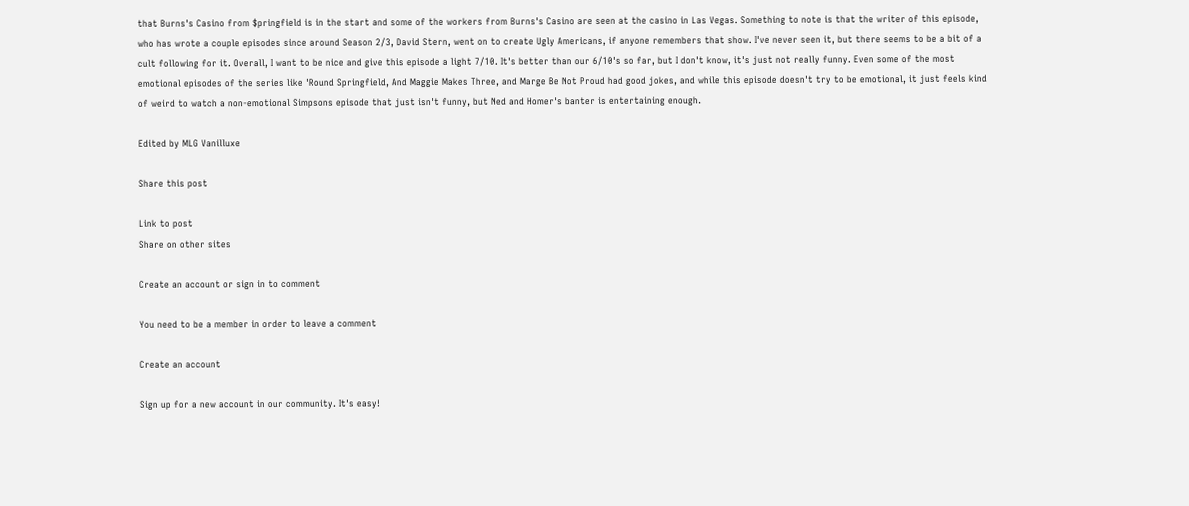that Burns's Casino from $pringfield is in the start and some of the workers from Burns's Casino are seen at the casino in Las Vegas. Something to note is that the writer of this episode, who has wrote a couple episodes since around Season 2/3, David Stern, went on to create Ugly Americans, if anyone remembers that show. I've never seen it, but there seems to be a bit of a cult following for it. Overall, I want to be nice and give this episode a light 7/10. It's better than our 6/10's so far, but I don't know, it's just not really funny. Even some of the most emotional episodes of the series like 'Round Springfield, And Maggie Makes Three, and Marge Be Not Proud had good jokes, and while this episode doesn't try to be emotional, it just feels kind of weird to watch a non-emotional Simpsons episode that just isn't funny, but Ned and Homer's banter is entertaining enough.

Edited by MLG Vanilluxe

Share this post

Link to post
Share on other sites

Create an account or sign in to comment

You need to be a member in order to leave a comment

Create an account

Sign up for a new account in our community. It's easy!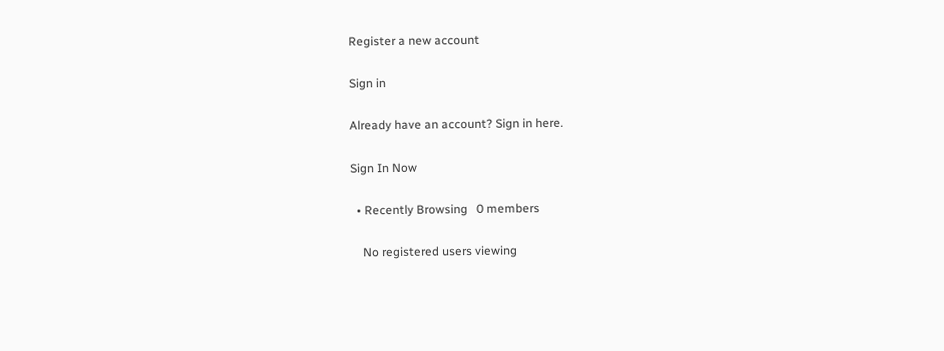Register a new account

Sign in

Already have an account? Sign in here.

Sign In Now

  • Recently Browsing   0 members

    No registered users viewing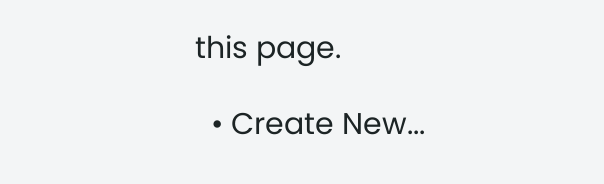this page.

  • Create New...